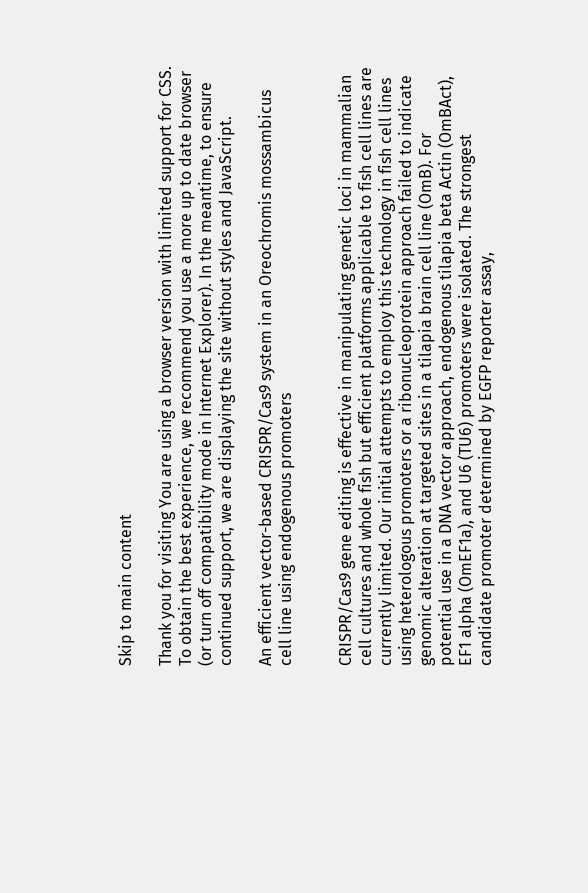Skip to main content

Thank you for visiting You are using a browser version with limited support for CSS. To obtain the best experience, we recommend you use a more up to date browser (or turn off compatibility mode in Internet Explorer). In the meantime, to ensure continued support, we are displaying the site without styles and JavaScript.

An efficient vector-based CRISPR/Cas9 system in an Oreochromis mossambicus cell line using endogenous promoters


CRISPR/Cas9 gene editing is effective in manipulating genetic loci in mammalian cell cultures and whole fish but efficient platforms applicable to fish cell lines are currently limited. Our initial attempts to employ this technology in fish cell lines using heterologous promoters or a ribonucleoprotein approach failed to indicate genomic alteration at targeted sites in a tilapia brain cell line (OmB). For potential use in a DNA vector approach, endogenous tilapia beta Actin (OmBAct), EF1 alpha (OmEF1a), and U6 (TU6) promoters were isolated. The strongest candidate promoter determined by EGFP reporter assay,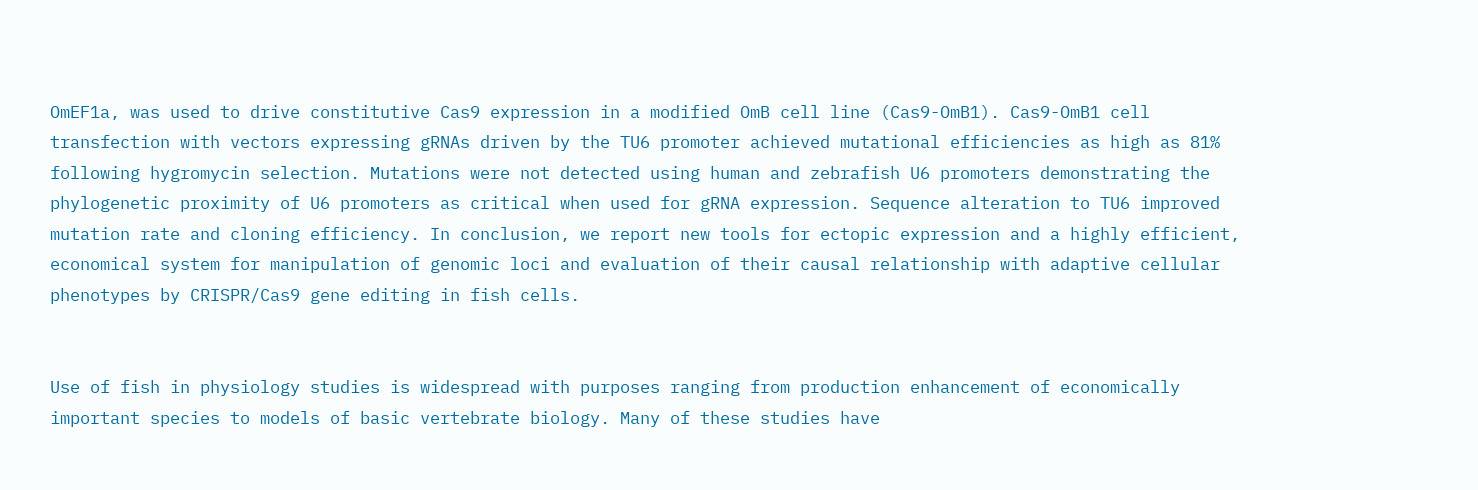OmEF1a, was used to drive constitutive Cas9 expression in a modified OmB cell line (Cas9-OmB1). Cas9-OmB1 cell transfection with vectors expressing gRNAs driven by the TU6 promoter achieved mutational efficiencies as high as 81% following hygromycin selection. Mutations were not detected using human and zebrafish U6 promoters demonstrating the phylogenetic proximity of U6 promoters as critical when used for gRNA expression. Sequence alteration to TU6 improved mutation rate and cloning efficiency. In conclusion, we report new tools for ectopic expression and a highly efficient, economical system for manipulation of genomic loci and evaluation of their causal relationship with adaptive cellular phenotypes by CRISPR/Cas9 gene editing in fish cells.


Use of fish in physiology studies is widespread with purposes ranging from production enhancement of economically important species to models of basic vertebrate biology. Many of these studies have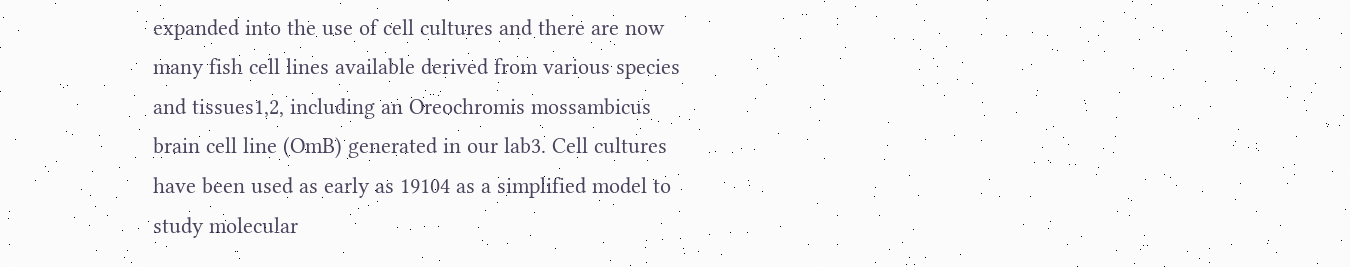expanded into the use of cell cultures and there are now many fish cell lines available derived from various species and tissues1,2, including an Oreochromis mossambicus brain cell line (OmB) generated in our lab3. Cell cultures have been used as early as 19104 as a simplified model to study molecular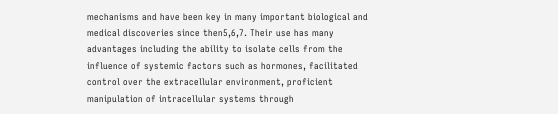mechanisms and have been key in many important biological and medical discoveries since then5,6,7. Their use has many advantages including the ability to isolate cells from the influence of systemic factors such as hormones, facilitated control over the extracellular environment, proficient manipulation of intracellular systems through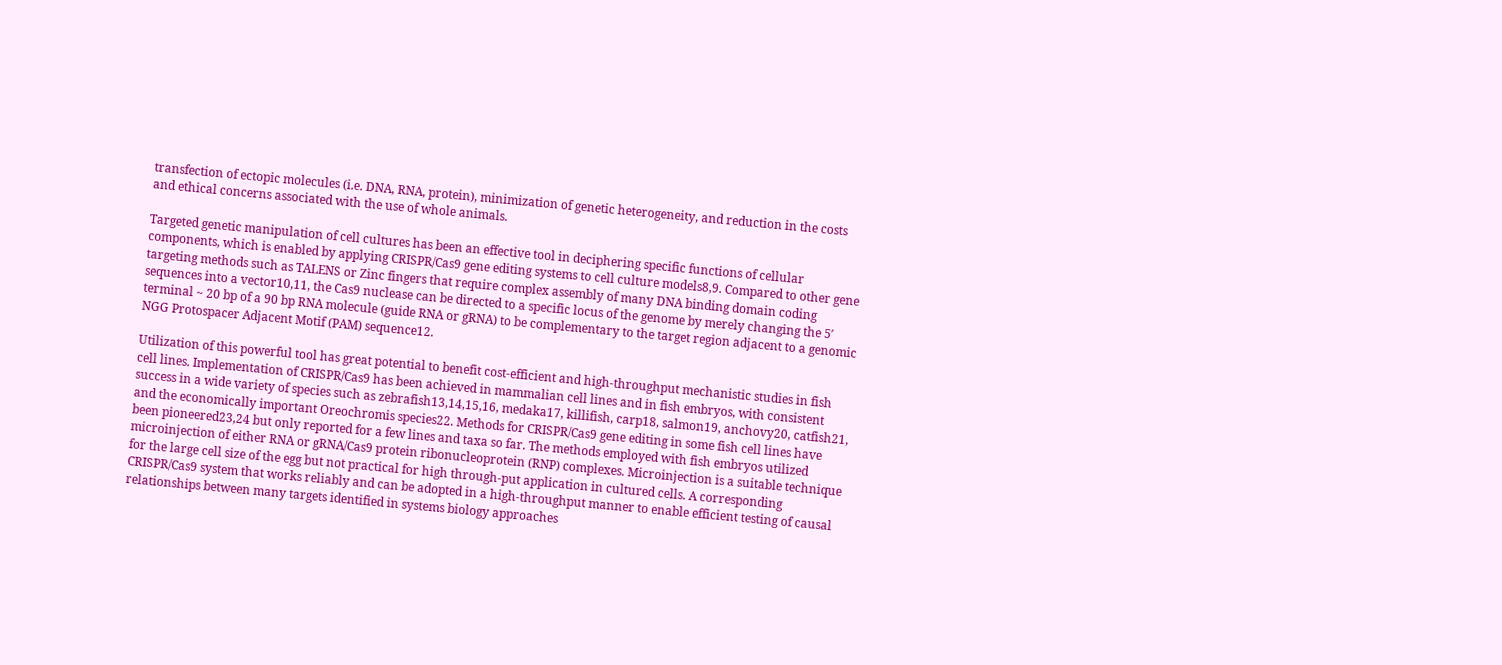transfection of ectopic molecules (i.e. DNA, RNA, protein), minimization of genetic heterogeneity, and reduction in the costs and ethical concerns associated with the use of whole animals.

Targeted genetic manipulation of cell cultures has been an effective tool in deciphering specific functions of cellular components, which is enabled by applying CRISPR/Cas9 gene editing systems to cell culture models8,9. Compared to other gene targeting methods such as TALENS or Zinc fingers that require complex assembly of many DNA binding domain coding sequences into a vector10,11, the Cas9 nuclease can be directed to a specific locus of the genome by merely changing the 5′ terminal ~ 20 bp of a 90 bp RNA molecule (guide RNA or gRNA) to be complementary to the target region adjacent to a genomic NGG Protospacer Adjacent Motif (PAM) sequence12.

Utilization of this powerful tool has great potential to benefit cost-efficient and high-throughput mechanistic studies in fish cell lines. Implementation of CRISPR/Cas9 has been achieved in mammalian cell lines and in fish embryos, with consistent success in a wide variety of species such as zebrafish13,14,15,16, medaka17, killifish, carp18, salmon19, anchovy20, catfish21, and the economically important Oreochromis species22. Methods for CRISPR/Cas9 gene editing in some fish cell lines have been pioneered23,24 but only reported for a few lines and taxa so far. The methods employed with fish embryos utilized microinjection of either RNA or gRNA/Cas9 protein ribonucleoprotein (RNP) complexes. Microinjection is a suitable technique for the large cell size of the egg but not practical for high through-put application in cultured cells. A corresponding CRISPR/Cas9 system that works reliably and can be adopted in a high-throughput manner to enable efficient testing of causal relationships between many targets identified in systems biology approaches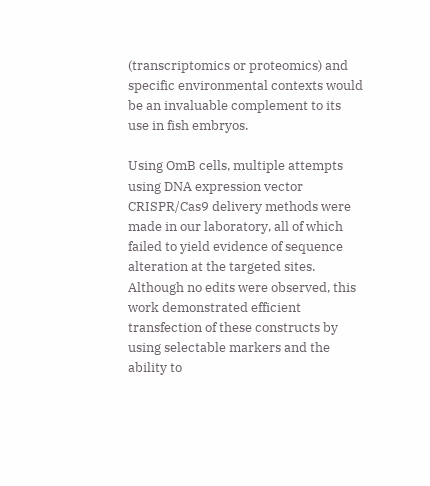(transcriptomics or proteomics) and specific environmental contexts would be an invaluable complement to its use in fish embryos.

Using OmB cells, multiple attempts using DNA expression vector CRISPR/Cas9 delivery methods were made in our laboratory, all of which failed to yield evidence of sequence alteration at the targeted sites. Although no edits were observed, this work demonstrated efficient transfection of these constructs by using selectable markers and the ability to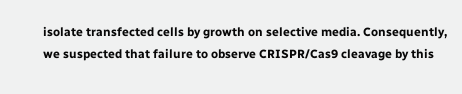isolate transfected cells by growth on selective media. Consequently, we suspected that failure to observe CRISPR/Cas9 cleavage by this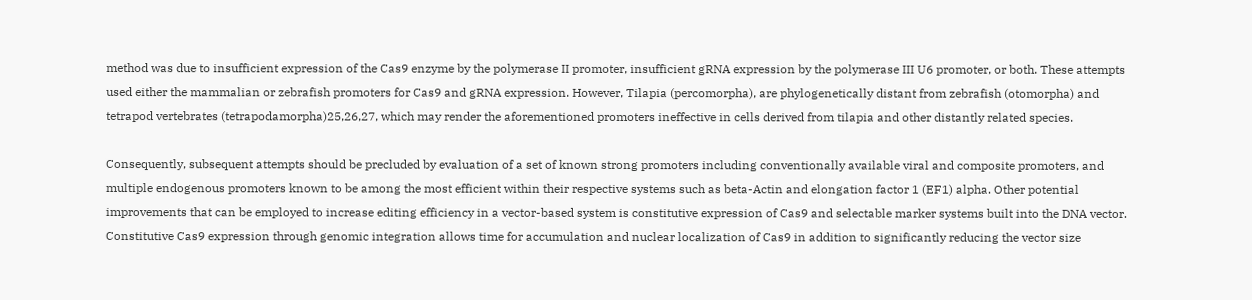method was due to insufficient expression of the Cas9 enzyme by the polymerase II promoter, insufficient gRNA expression by the polymerase III U6 promoter, or both. These attempts used either the mammalian or zebrafish promoters for Cas9 and gRNA expression. However, Tilapia (percomorpha), are phylogenetically distant from zebrafish (otomorpha) and tetrapod vertebrates (tetrapodamorpha)25,26,27, which may render the aforementioned promoters ineffective in cells derived from tilapia and other distantly related species.

Consequently, subsequent attempts should be precluded by evaluation of a set of known strong promoters including conventionally available viral and composite promoters, and multiple endogenous promoters known to be among the most efficient within their respective systems such as beta-Actin and elongation factor 1 (EF1) alpha. Other potential improvements that can be employed to increase editing efficiency in a vector-based system is constitutive expression of Cas9 and selectable marker systems built into the DNA vector. Constitutive Cas9 expression through genomic integration allows time for accumulation and nuclear localization of Cas9 in addition to significantly reducing the vector size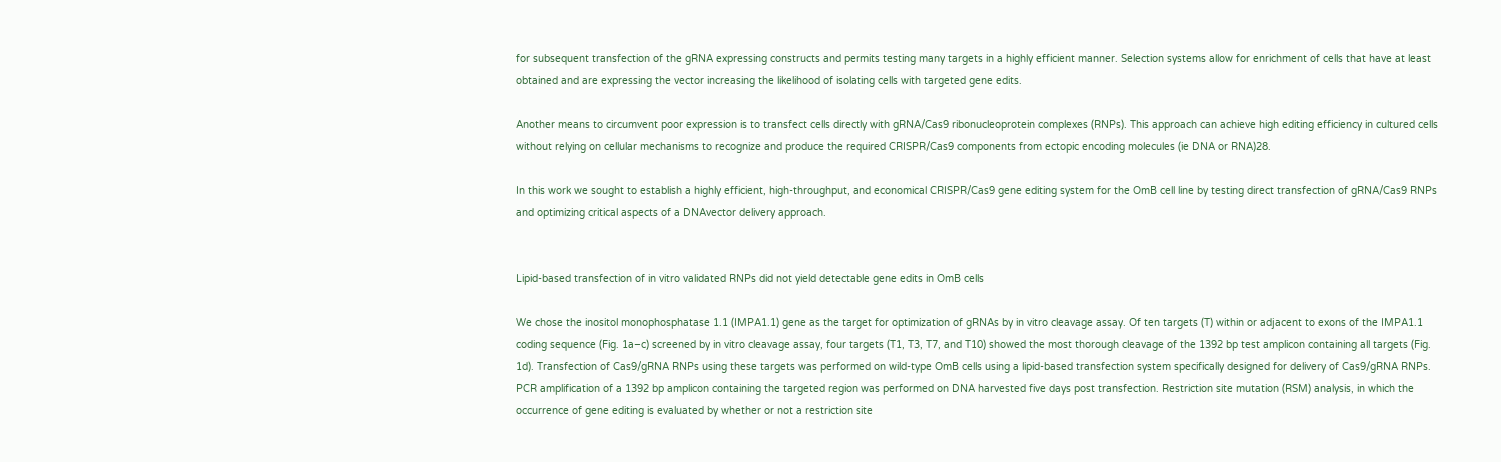for subsequent transfection of the gRNA expressing constructs and permits testing many targets in a highly efficient manner. Selection systems allow for enrichment of cells that have at least obtained and are expressing the vector increasing the likelihood of isolating cells with targeted gene edits.

Another means to circumvent poor expression is to transfect cells directly with gRNA/Cas9 ribonucleoprotein complexes (RNPs). This approach can achieve high editing efficiency in cultured cells without relying on cellular mechanisms to recognize and produce the required CRISPR/Cas9 components from ectopic encoding molecules (ie DNA or RNA)28.

In this work we sought to establish a highly efficient, high-throughput, and economical CRISPR/Cas9 gene editing system for the OmB cell line by testing direct transfection of gRNA/Cas9 RNPs and optimizing critical aspects of a DNAvector delivery approach.


Lipid-based transfection of in vitro validated RNPs did not yield detectable gene edits in OmB cells

We chose the inositol monophosphatase 1.1 (IMPA1.1) gene as the target for optimization of gRNAs by in vitro cleavage assay. Of ten targets (T) within or adjacent to exons of the IMPA1.1 coding sequence (Fig. 1a–c) screened by in vitro cleavage assay, four targets (T1, T3, T7, and T10) showed the most thorough cleavage of the 1392 bp test amplicon containing all targets (Fig. 1d). Transfection of Cas9/gRNA RNPs using these targets was performed on wild-type OmB cells using a lipid-based transfection system specifically designed for delivery of Cas9/gRNA RNPs. PCR amplification of a 1392 bp amplicon containing the targeted region was performed on DNA harvested five days post transfection. Restriction site mutation (RSM) analysis, in which the occurrence of gene editing is evaluated by whether or not a restriction site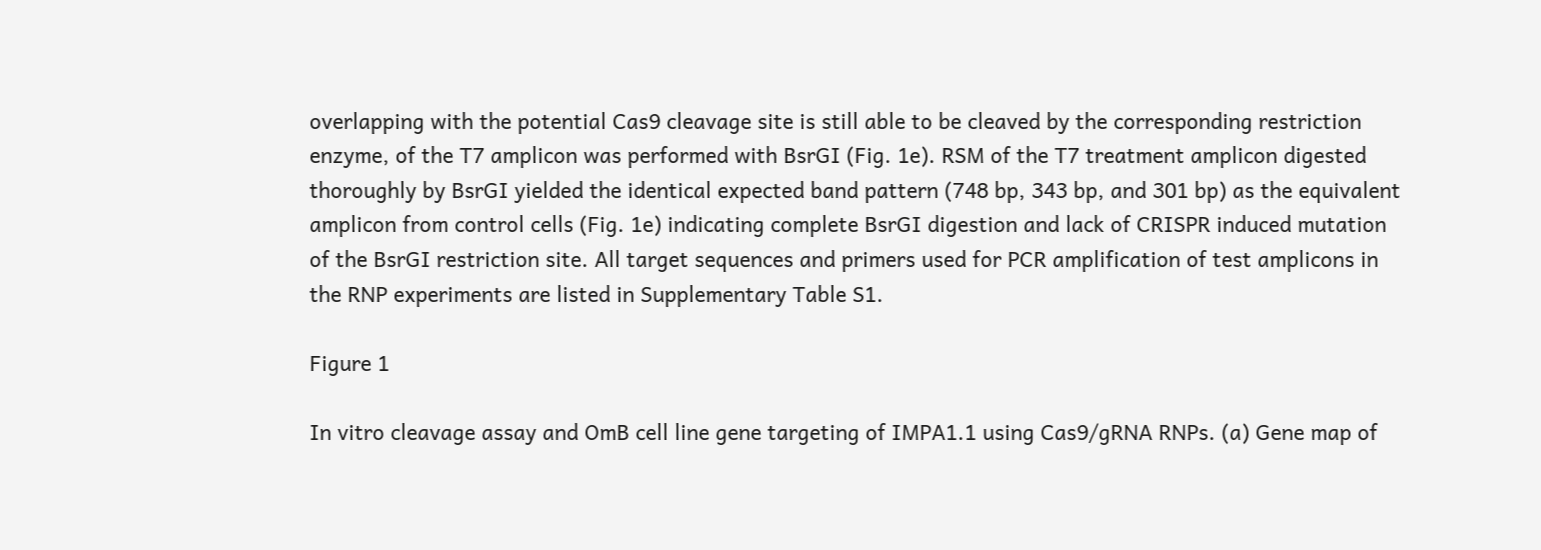overlapping with the potential Cas9 cleavage site is still able to be cleaved by the corresponding restriction enzyme, of the T7 amplicon was performed with BsrGI (Fig. 1e). RSM of the T7 treatment amplicon digested thoroughly by BsrGI yielded the identical expected band pattern (748 bp, 343 bp, and 301 bp) as the equivalent amplicon from control cells (Fig. 1e) indicating complete BsrGI digestion and lack of CRISPR induced mutation of the BsrGI restriction site. All target sequences and primers used for PCR amplification of test amplicons in the RNP experiments are listed in Supplementary Table S1.

Figure 1

In vitro cleavage assay and OmB cell line gene targeting of IMPA1.1 using Cas9/gRNA RNPs. (a) Gene map of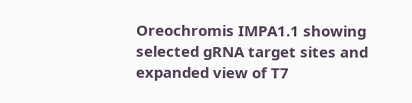Oreochromis IMPA1.1 showing selected gRNA target sites and expanded view of T7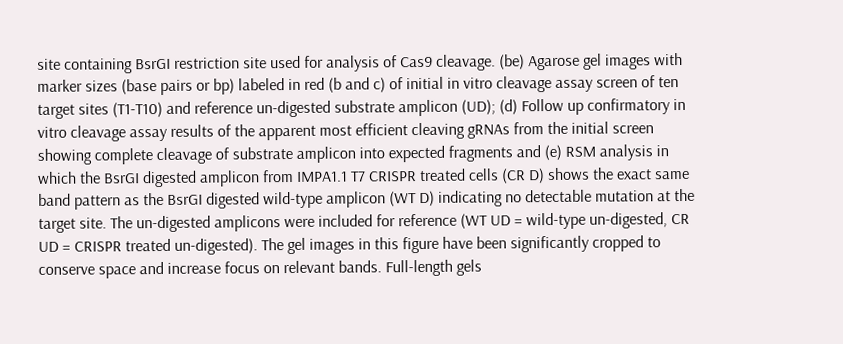site containing BsrGI restriction site used for analysis of Cas9 cleavage. (be) Agarose gel images with marker sizes (base pairs or bp) labeled in red (b and c) of initial in vitro cleavage assay screen of ten target sites (T1-T10) and reference un-digested substrate amplicon (UD); (d) Follow up confirmatory in vitro cleavage assay results of the apparent most efficient cleaving gRNAs from the initial screen showing complete cleavage of substrate amplicon into expected fragments and (e) RSM analysis in which the BsrGI digested amplicon from IMPA1.1 T7 CRISPR treated cells (CR D) shows the exact same band pattern as the BsrGI digested wild-type amplicon (WT D) indicating no detectable mutation at the target site. The un-digested amplicons were included for reference (WT UD = wild-type un-digested, CR UD = CRISPR treated un-digested). The gel images in this figure have been significantly cropped to conserve space and increase focus on relevant bands. Full-length gels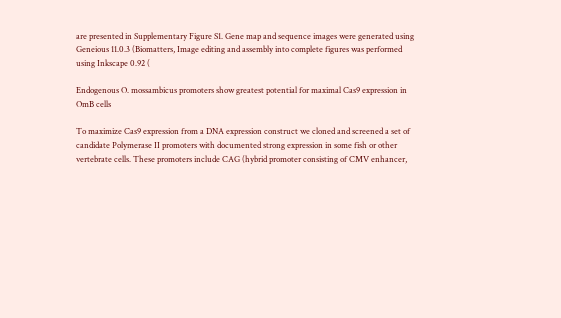are presented in Supplementary Figure S1. Gene map and sequence images were generated using Geneious 11.0.3 (Biomatters, Image editing and assembly into complete figures was performed using Inkscape 0.92 (

Endogenous O. mossambicus promoters show greatest potential for maximal Cas9 expression in OmB cells

To maximize Cas9 expression from a DNA expression construct we cloned and screened a set of candidate Polymerase II promoters with documented strong expression in some fish or other vertebrate cells. These promoters include CAG (hybrid promoter consisting of CMV enhancer,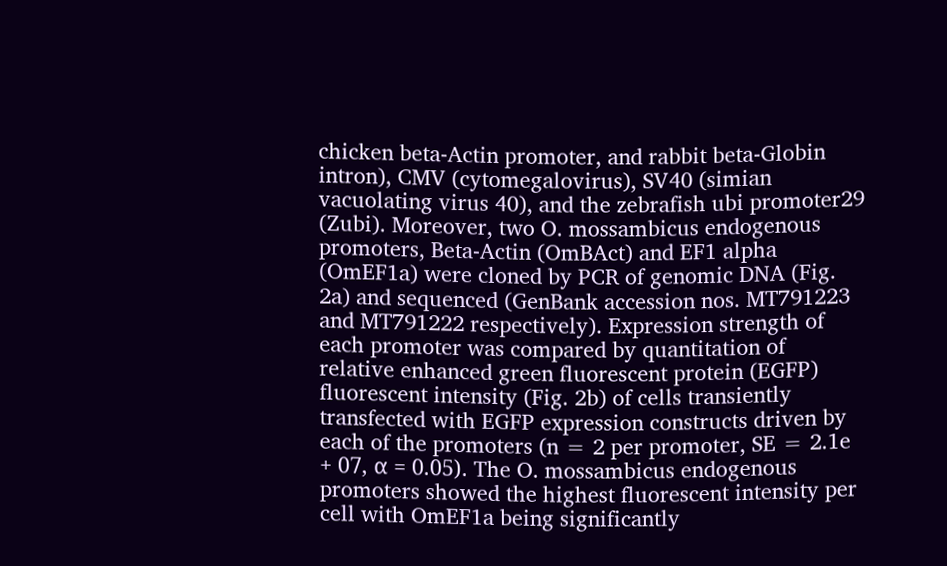chicken beta-Actin promoter, and rabbit beta-Globin intron), CMV (cytomegalovirus), SV40 (simian vacuolating virus 40), and the zebrafish ubi promoter29 (Zubi). Moreover, two O. mossambicus endogenous promoters, Beta-Actin (OmBAct) and EF1 alpha (OmEF1a) were cloned by PCR of genomic DNA (Fig. 2a) and sequenced (GenBank accession nos. MT791223 and MT791222 respectively). Expression strength of each promoter was compared by quantitation of relative enhanced green fluorescent protein (EGFP) fluorescent intensity (Fig. 2b) of cells transiently transfected with EGFP expression constructs driven by each of the promoters (n = 2 per promoter, SE = 2.1e + 07, α = 0.05). The O. mossambicus endogenous promoters showed the highest fluorescent intensity per cell with OmEF1a being significantly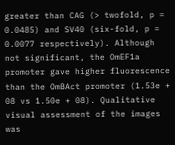greater than CAG (> twofold, p = 0.0485) and SV40 (six-fold, p = 0.0077 respectively). Although not significant, the OmEF1a promoter gave higher fluorescence than the OmBAct promoter (1.53e + 08 vs 1.50e + 08). Qualitative visual assessment of the images was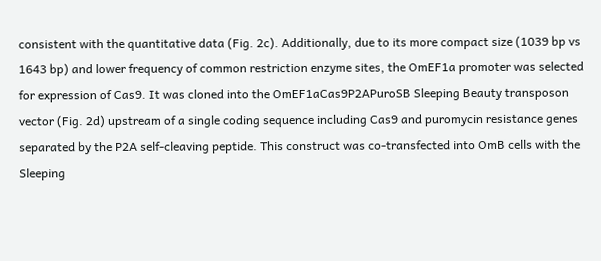consistent with the quantitative data (Fig. 2c). Additionally, due to its more compact size (1039 bp vs 1643 bp) and lower frequency of common restriction enzyme sites, the OmEF1a promoter was selected for expression of Cas9. It was cloned into the OmEF1aCas9P2APuroSB Sleeping Beauty transposon vector (Fig. 2d) upstream of a single coding sequence including Cas9 and puromycin resistance genes separated by the P2A self-cleaving peptide. This construct was co-transfected into OmB cells with the Sleeping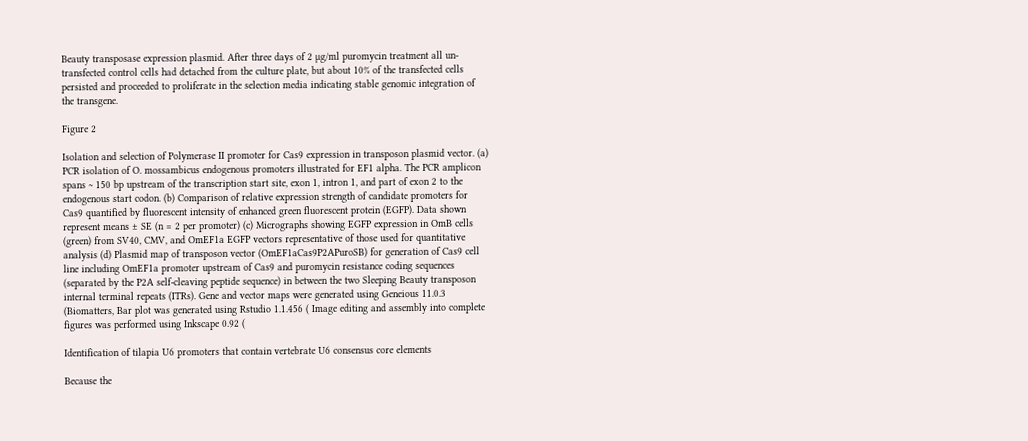Beauty transposase expression plasmid. After three days of 2 µg/ml puromycin treatment all un-transfected control cells had detached from the culture plate, but about 10% of the transfected cells persisted and proceeded to proliferate in the selection media indicating stable genomic integration of the transgene.

Figure 2

Isolation and selection of Polymerase II promoter for Cas9 expression in transposon plasmid vector. (a) PCR isolation of O. mossambicus endogenous promoters illustrated for EF1 alpha. The PCR amplicon spans ~ 150 bp upstream of the transcription start site, exon 1, intron 1, and part of exon 2 to the endogenous start codon. (b) Comparison of relative expression strength of candidate promoters for Cas9 quantified by fluorescent intensity of enhanced green fluorescent protein (EGFP). Data shown represent means ± SE (n = 2 per promoter) (c) Micrographs showing EGFP expression in OmB cells (green) from SV40, CMV, and OmEF1a EGFP vectors representative of those used for quantitative analysis (d) Plasmid map of transposon vector (OmEF1aCas9P2APuroSB) for generation of Cas9 cell line including OmEF1a promoter upstream of Cas9 and puromycin resistance coding sequences (separated by the P2A self-cleaving peptide sequence) in between the two Sleeping Beauty transposon internal terminal repeats (ITRs). Gene and vector maps were generated using Geneious 11.0.3 (Biomatters, Bar plot was generated using Rstudio 1.1.456 ( Image editing and assembly into complete figures was performed using Inkscape 0.92 (

Identification of tilapia U6 promoters that contain vertebrate U6 consensus core elements

Because the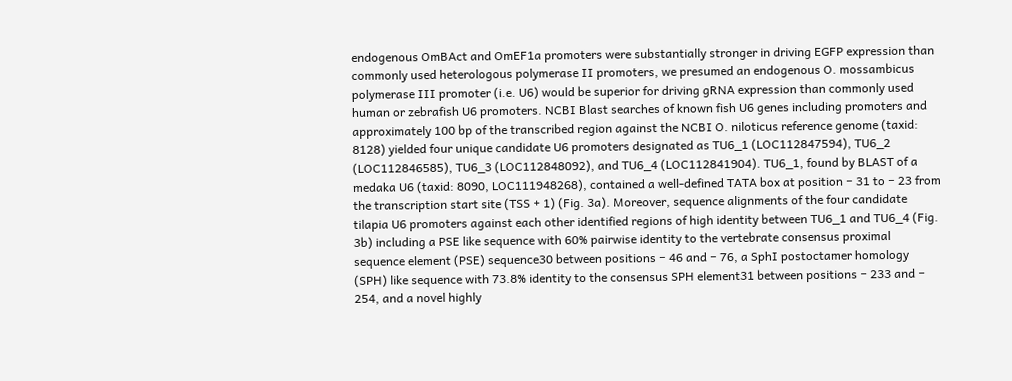endogenous OmBAct and OmEF1a promoters were substantially stronger in driving EGFP expression than commonly used heterologous polymerase II promoters, we presumed an endogenous O. mossambicus polymerase III promoter (i.e. U6) would be superior for driving gRNA expression than commonly used human or zebrafish U6 promoters. NCBI Blast searches of known fish U6 genes including promoters and approximately 100 bp of the transcribed region against the NCBI O. niloticus reference genome (taxid: 8128) yielded four unique candidate U6 promoters designated as TU6_1 (LOC112847594), TU6_2 (LOC112846585), TU6_3 (LOC112848092), and TU6_4 (LOC112841904). TU6_1, found by BLAST of a medaka U6 (taxid: 8090, LOC111948268), contained a well-defined TATA box at position − 31 to − 23 from the transcription start site (TSS + 1) (Fig. 3a). Moreover, sequence alignments of the four candidate tilapia U6 promoters against each other identified regions of high identity between TU6_1 and TU6_4 (Fig. 3b) including a PSE like sequence with 60% pairwise identity to the vertebrate consensus proximal sequence element (PSE) sequence30 between positions − 46 and − 76, a SphI postoctamer homology (SPH) like sequence with 73.8% identity to the consensus SPH element31 between positions − 233 and − 254, and a novel highly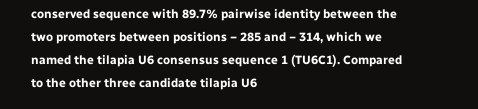conserved sequence with 89.7% pairwise identity between the two promoters between positions − 285 and − 314, which we named the tilapia U6 consensus sequence 1 (TU6C1). Compared to the other three candidate tilapia U6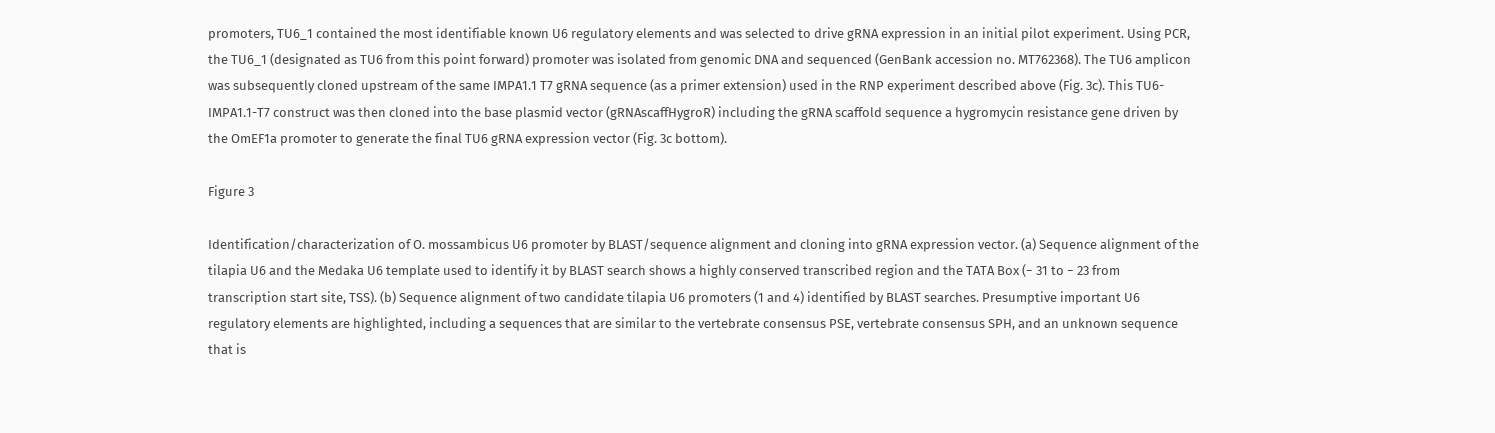promoters, TU6_1 contained the most identifiable known U6 regulatory elements and was selected to drive gRNA expression in an initial pilot experiment. Using PCR, the TU6_1 (designated as TU6 from this point forward) promoter was isolated from genomic DNA and sequenced (GenBank accession no. MT762368). The TU6 amplicon was subsequently cloned upstream of the same IMPA1.1 T7 gRNA sequence (as a primer extension) used in the RNP experiment described above (Fig. 3c). This TU6-IMPA1.1-T7 construct was then cloned into the base plasmid vector (gRNAscaffHygroR) including the gRNA scaffold sequence a hygromycin resistance gene driven by the OmEF1a promoter to generate the final TU6 gRNA expression vector (Fig. 3c bottom).

Figure 3

Identification/characterization of O. mossambicus U6 promoter by BLAST/sequence alignment and cloning into gRNA expression vector. (a) Sequence alignment of the tilapia U6 and the Medaka U6 template used to identify it by BLAST search shows a highly conserved transcribed region and the TATA Box (− 31 to − 23 from transcription start site, TSS). (b) Sequence alignment of two candidate tilapia U6 promoters (1 and 4) identified by BLAST searches. Presumptive important U6 regulatory elements are highlighted, including a sequences that are similar to the vertebrate consensus PSE, vertebrate consensus SPH, and an unknown sequence that is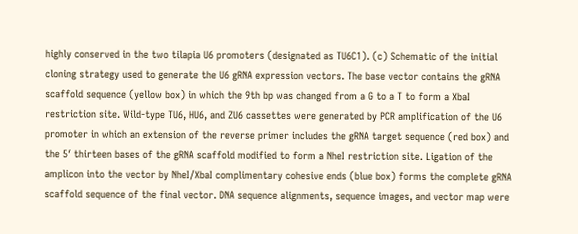highly conserved in the two tilapia U6 promoters (designated as TU6C1). (c) Schematic of the initial cloning strategy used to generate the U6 gRNA expression vectors. The base vector contains the gRNA scaffold sequence (yellow box) in which the 9th bp was changed from a G to a T to form a XbaI restriction site. Wild-type TU6, HU6, and ZU6 cassettes were generated by PCR amplification of the U6 promoter in which an extension of the reverse primer includes the gRNA target sequence (red box) and the 5′ thirteen bases of the gRNA scaffold modified to form a NheI restriction site. Ligation of the amplicon into the vector by NheI/XbaI complimentary cohesive ends (blue box) forms the complete gRNA scaffold sequence of the final vector. DNA sequence alignments, sequence images, and vector map were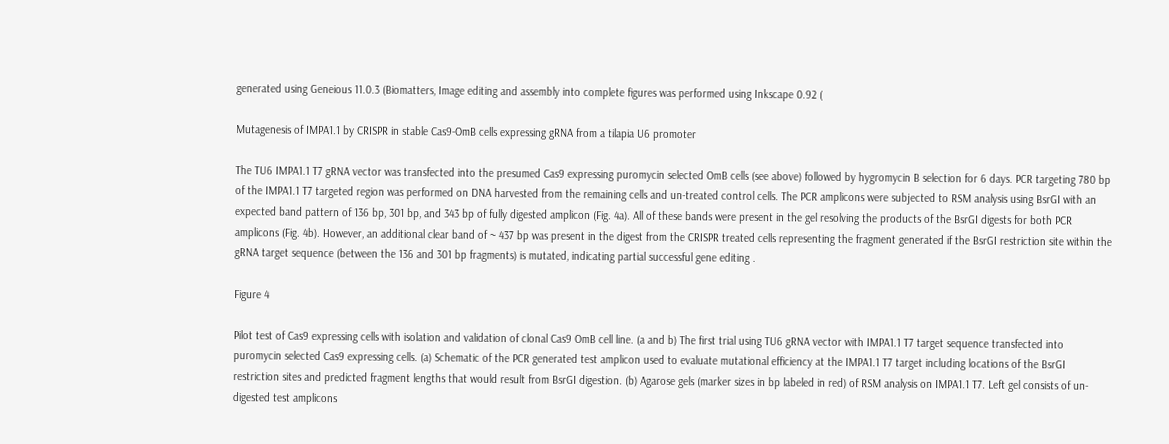generated using Geneious 11.0.3 (Biomatters, Image editing and assembly into complete figures was performed using Inkscape 0.92 (

Mutagenesis of IMPA1.1 by CRISPR in stable Cas9-OmB cells expressing gRNA from a tilapia U6 promoter

The TU6 IMPA1.1 T7 gRNA vector was transfected into the presumed Cas9 expressing puromycin selected OmB cells (see above) followed by hygromycin B selection for 6 days. PCR targeting 780 bp of the IMPA1.1 T7 targeted region was performed on DNA harvested from the remaining cells and un-treated control cells. The PCR amplicons were subjected to RSM analysis using BsrGI with an expected band pattern of 136 bp, 301 bp, and 343 bp of fully digested amplicon (Fig. 4a). All of these bands were present in the gel resolving the products of the BsrGI digests for both PCR amplicons (Fig. 4b). However, an additional clear band of ~ 437 bp was present in the digest from the CRISPR treated cells representing the fragment generated if the BsrGI restriction site within the gRNA target sequence (between the 136 and 301 bp fragments) is mutated, indicating partial successful gene editing .

Figure 4

Pilot test of Cas9 expressing cells with isolation and validation of clonal Cas9 OmB cell line. (a and b) The first trial using TU6 gRNA vector with IMPA1.1 T7 target sequence transfected into puromycin selected Cas9 expressing cells. (a) Schematic of the PCR generated test amplicon used to evaluate mutational efficiency at the IMPA1.1 T7 target including locations of the BsrGI restriction sites and predicted fragment lengths that would result from BsrGI digestion. (b) Agarose gels (marker sizes in bp labeled in red) of RSM analysis on IMPA1.1 T7. Left gel consists of un-digested test amplicons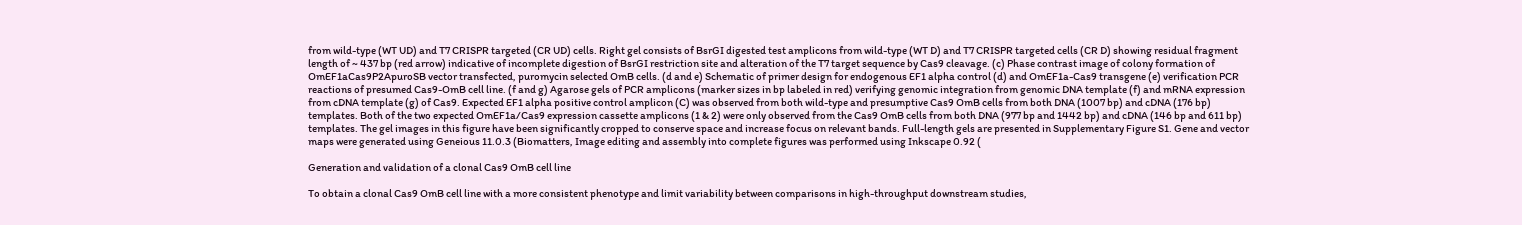from wild-type (WT UD) and T7 CRISPR targeted (CR UD) cells. Right gel consists of BsrGI digested test amplicons from wild-type (WT D) and T7 CRISPR targeted cells (CR D) showing residual fragment length of ~ 437 bp (red arrow) indicative of incomplete digestion of BsrGI restriction site and alteration of the T7 target sequence by Cas9 cleavage. (c) Phase contrast image of colony formation of OmEF1aCas9P2ApuroSB vector transfected, puromycin selected OmB cells. (d and e) Schematic of primer design for endogenous EF1 alpha control (d) and OmEF1a-Cas9 transgene (e) verification PCR reactions of presumed Cas9-OmB cell line. (f and g) Agarose gels of PCR amplicons (marker sizes in bp labeled in red) verifying genomic integration from genomic DNA template (f) and mRNA expression from cDNA template (g) of Cas9. Expected EF1 alpha positive control amplicon (C) was observed from both wild-type and presumptive Cas9 OmB cells from both DNA (1007 bp) and cDNA (176 bp) templates. Both of the two expected OmEF1a/Cas9 expression cassette amplicons (1 & 2) were only observed from the Cas9 OmB cells from both DNA (977 bp and 1442 bp) and cDNA (146 bp and 611 bp) templates. The gel images in this figure have been significantly cropped to conserve space and increase focus on relevant bands. Full-length gels are presented in Supplementary Figure S1. Gene and vector maps were generated using Geneious 11.0.3 (Biomatters, Image editing and assembly into complete figures was performed using Inkscape 0.92 (

Generation and validation of a clonal Cas9 OmB cell line

To obtain a clonal Cas9 OmB cell line with a more consistent phenotype and limit variability between comparisons in high-throughput downstream studies,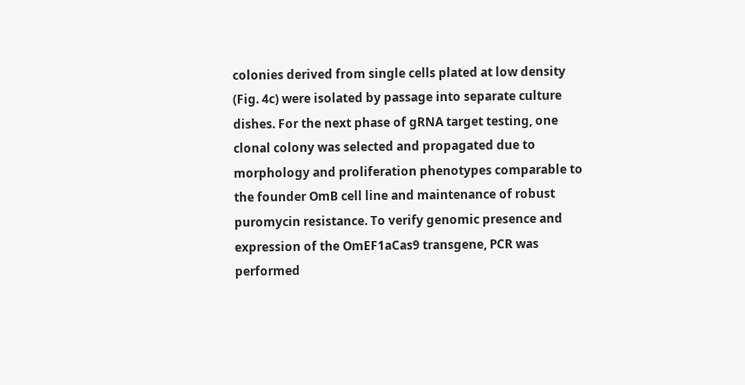colonies derived from single cells plated at low density (Fig. 4c) were isolated by passage into separate culture dishes. For the next phase of gRNA target testing, one clonal colony was selected and propagated due to morphology and proliferation phenotypes comparable to the founder OmB cell line and maintenance of robust puromycin resistance. To verify genomic presence and expression of the OmEF1aCas9 transgene, PCR was performed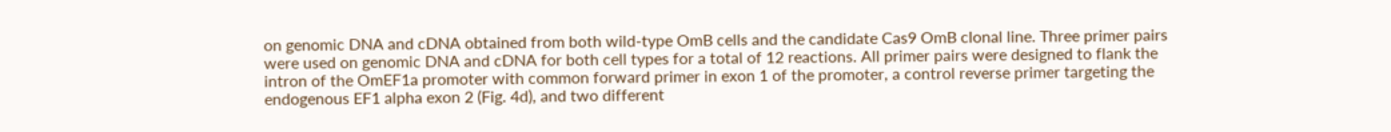on genomic DNA and cDNA obtained from both wild-type OmB cells and the candidate Cas9 OmB clonal line. Three primer pairs were used on genomic DNA and cDNA for both cell types for a total of 12 reactions. All primer pairs were designed to flank the intron of the OmEF1a promoter with common forward primer in exon 1 of the promoter, a control reverse primer targeting the endogenous EF1 alpha exon 2 (Fig. 4d), and two different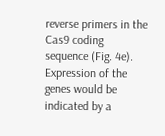reverse primers in the Cas9 coding sequence (Fig. 4e). Expression of the genes would be indicated by a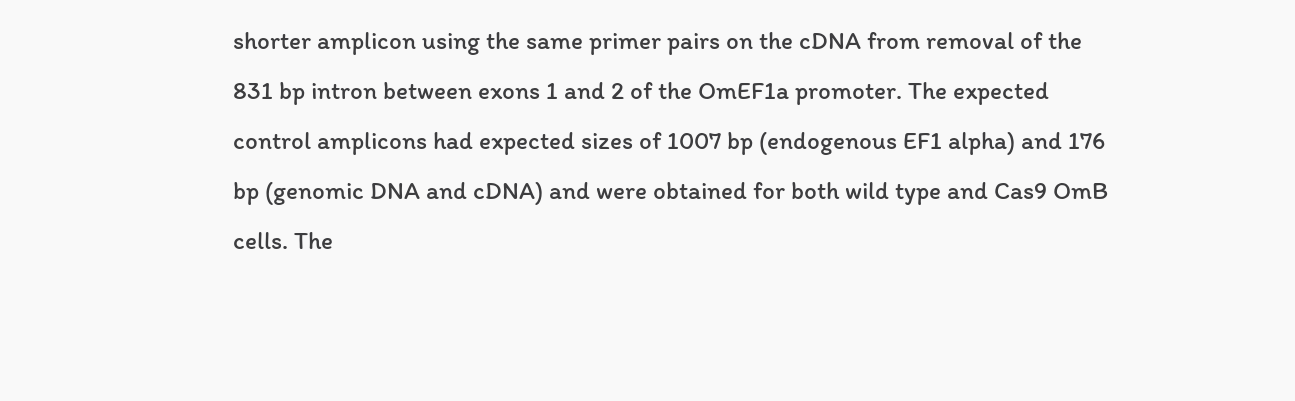shorter amplicon using the same primer pairs on the cDNA from removal of the 831 bp intron between exons 1 and 2 of the OmEF1a promoter. The expected control amplicons had expected sizes of 1007 bp (endogenous EF1 alpha) and 176 bp (genomic DNA and cDNA) and were obtained for both wild type and Cas9 OmB cells. The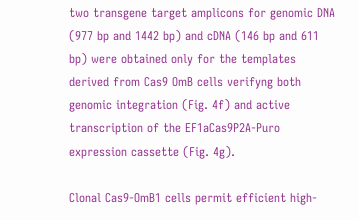two transgene target amplicons for genomic DNA (977 bp and 1442 bp) and cDNA (146 bp and 611 bp) were obtained only for the templates derived from Cas9 OmB cells verifyng both genomic integration (Fig. 4f) and active transcription of the EF1aCas9P2A-Puro expression cassette (Fig. 4g).

Clonal Cas9-OmB1 cells permit efficient high-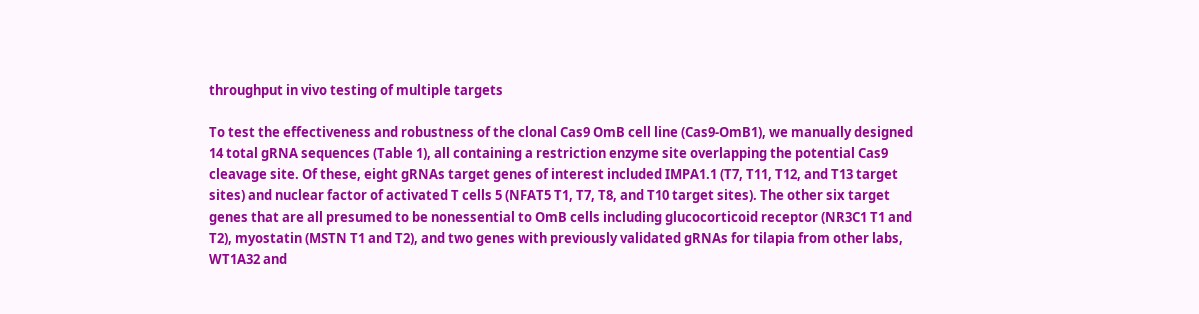throughput in vivo testing of multiple targets

To test the effectiveness and robustness of the clonal Cas9 OmB cell line (Cas9-OmB1), we manually designed 14 total gRNA sequences (Table 1), all containing a restriction enzyme site overlapping the potential Cas9 cleavage site. Of these, eight gRNAs target genes of interest included IMPA1.1 (T7, T11, T12, and T13 target sites) and nuclear factor of activated T cells 5 (NFAT5 T1, T7, T8, and T10 target sites). The other six target genes that are all presumed to be nonessential to OmB cells including glucocorticoid receptor (NR3C1 T1 and T2), myostatin (MSTN T1 and T2), and two genes with previously validated gRNAs for tilapia from other labs, WT1A32 and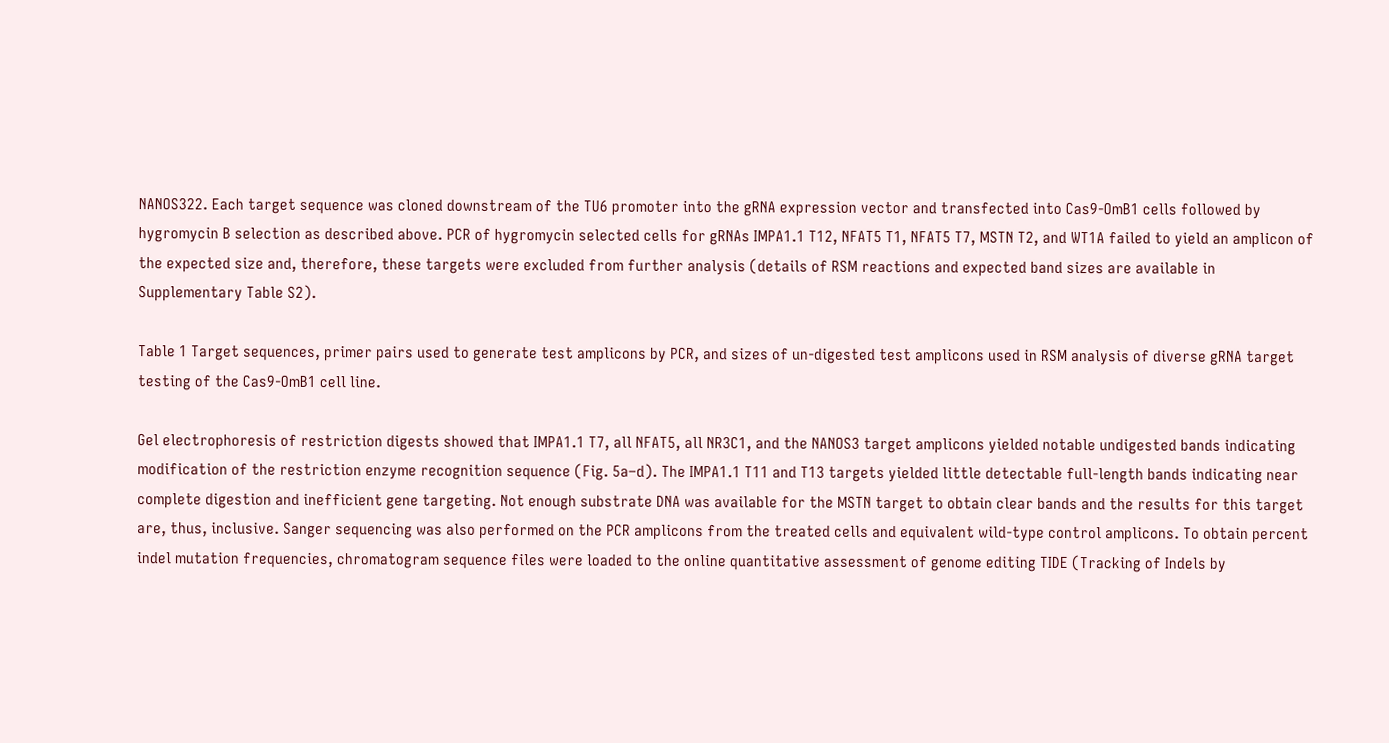NANOS322. Each target sequence was cloned downstream of the TU6 promoter into the gRNA expression vector and transfected into Cas9-OmB1 cells followed by hygromycin B selection as described above. PCR of hygromycin selected cells for gRNAs IMPA1.1 T12, NFAT5 T1, NFAT5 T7, MSTN T2, and WT1A failed to yield an amplicon of the expected size and, therefore, these targets were excluded from further analysis (details of RSM reactions and expected band sizes are available in Supplementary Table S2).

Table 1 Target sequences, primer pairs used to generate test amplicons by PCR, and sizes of un-digested test amplicons used in RSM analysis of diverse gRNA target testing of the Cas9-OmB1 cell line.

Gel electrophoresis of restriction digests showed that IMPA1.1 T7, all NFAT5, all NR3C1, and the NANOS3 target amplicons yielded notable undigested bands indicating modification of the restriction enzyme recognition sequence (Fig. 5a–d). The IMPA1.1 T11 and T13 targets yielded little detectable full-length bands indicating near complete digestion and inefficient gene targeting. Not enough substrate DNA was available for the MSTN target to obtain clear bands and the results for this target are, thus, inclusive. Sanger sequencing was also performed on the PCR amplicons from the treated cells and equivalent wild-type control amplicons. To obtain percent indel mutation frequencies, chromatogram sequence files were loaded to the online quantitative assessment of genome editing TIDE (Tracking of Indels by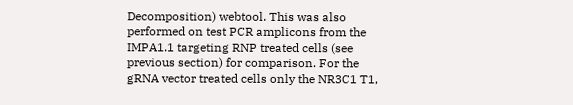Decomposition) webtool. This was also performed on test PCR amplicons from the IMPA1.1 targeting RNP treated cells (see previous section) for comparison. For the gRNA vector treated cells only the NR3C1 T1,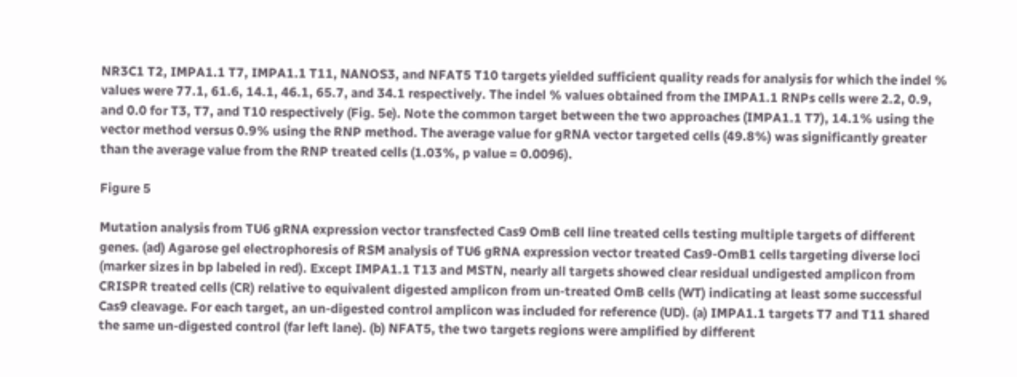NR3C1 T2, IMPA1.1 T7, IMPA1.1 T11, NANOS3, and NFAT5 T10 targets yielded sufficient quality reads for analysis for which the indel % values were 77.1, 61.6, 14.1, 46.1, 65.7, and 34.1 respectively. The indel % values obtained from the IMPA1.1 RNPs cells were 2.2, 0.9, and 0.0 for T3, T7, and T10 respectively (Fig. 5e). Note the common target between the two approaches (IMPA1.1 T7), 14.1% using the vector method versus 0.9% using the RNP method. The average value for gRNA vector targeted cells (49.8%) was significantly greater than the average value from the RNP treated cells (1.03%, p value = 0.0096).

Figure 5

Mutation analysis from TU6 gRNA expression vector transfected Cas9 OmB cell line treated cells testing multiple targets of different genes. (ad) Agarose gel electrophoresis of RSM analysis of TU6 gRNA expression vector treated Cas9-OmB1 cells targeting diverse loci (marker sizes in bp labeled in red). Except IMPA1.1 T13 and MSTN, nearly all targets showed clear residual undigested amplicon from CRISPR treated cells (CR) relative to equivalent digested amplicon from un-treated OmB cells (WT) indicating at least some successful Cas9 cleavage. For each target, an un-digested control amplicon was included for reference (UD). (a) IMPA1.1 targets T7 and T11 shared the same un-digested control (far left lane). (b) NFAT5, the two targets regions were amplified by different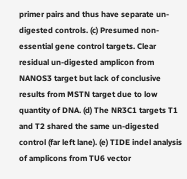primer pairs and thus have separate un-digested controls. (c) Presumed non-essential gene control targets. Clear residual un-digested amplicon from NANOS3 target but lack of conclusive results from MSTN target due to low quantity of DNA. (d) The NR3C1 targets T1 and T2 shared the same un-digested control (far left lane). (e) TIDE indel analysis of amplicons from TU6 vector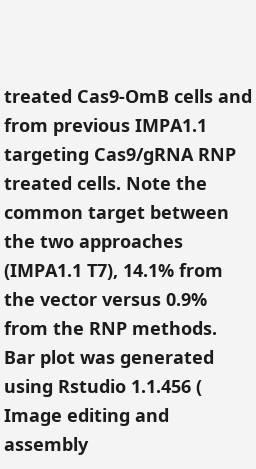treated Cas9-OmB cells and from previous IMPA1.1 targeting Cas9/gRNA RNP treated cells. Note the common target between the two approaches (IMPA1.1 T7), 14.1% from the vector versus 0.9% from the RNP methods. Bar plot was generated using Rstudio 1.1.456 ( Image editing and assembly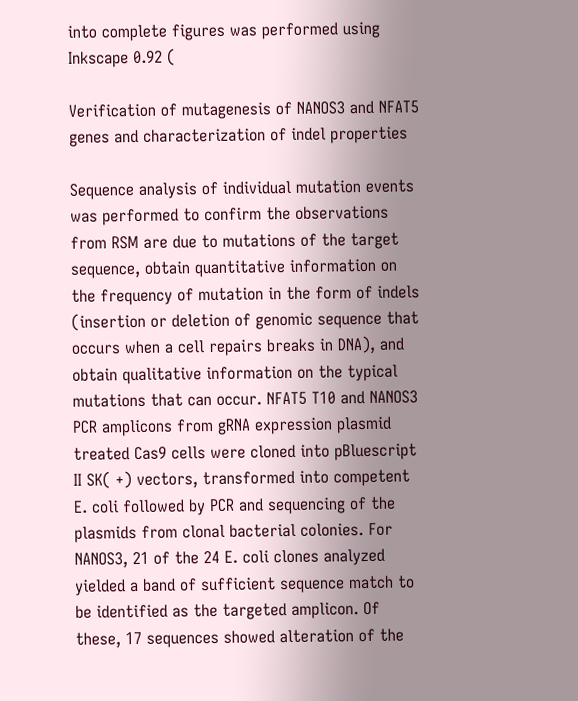into complete figures was performed using Inkscape 0.92 (

Verification of mutagenesis of NANOS3 and NFAT5 genes and characterization of indel properties

Sequence analysis of individual mutation events was performed to confirm the observations from RSM are due to mutations of the target sequence, obtain quantitative information on the frequency of mutation in the form of indels (insertion or deletion of genomic sequence that occurs when a cell repairs breaks in DNA), and obtain qualitative information on the typical mutations that can occur. NFAT5 T10 and NANOS3 PCR amplicons from gRNA expression plasmid treated Cas9 cells were cloned into pBluescript II SK( +) vectors, transformed into competent E. coli followed by PCR and sequencing of the plasmids from clonal bacterial colonies. For NANOS3, 21 of the 24 E. coli clones analyzed yielded a band of sufficient sequence match to be identified as the targeted amplicon. Of these, 17 sequences showed alteration of the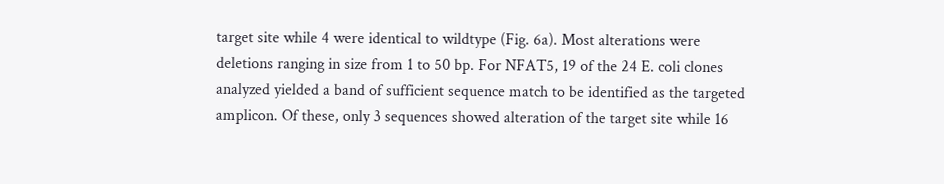target site while 4 were identical to wildtype (Fig. 6a). Most alterations were deletions ranging in size from 1 to 50 bp. For NFAT5, 19 of the 24 E. coli clones analyzed yielded a band of sufficient sequence match to be identified as the targeted amplicon. Of these, only 3 sequences showed alteration of the target site while 16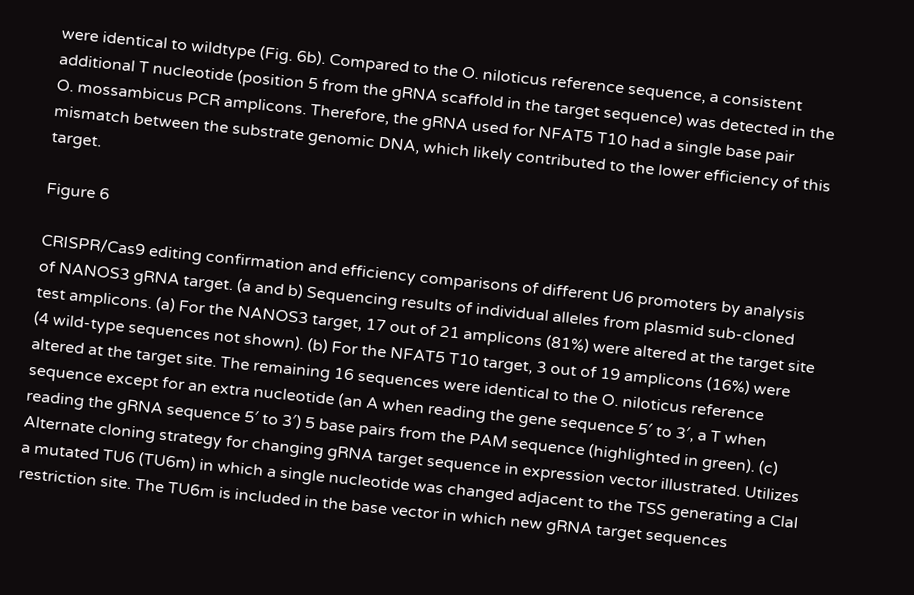were identical to wildtype (Fig. 6b). Compared to the O. niloticus reference sequence, a consistent additional T nucleotide (position 5 from the gRNA scaffold in the target sequence) was detected in the O. mossambicus PCR amplicons. Therefore, the gRNA used for NFAT5 T10 had a single base pair mismatch between the substrate genomic DNA, which likely contributed to the lower efficiency of this target.

Figure 6

CRISPR/Cas9 editing confirmation and efficiency comparisons of different U6 promoters by analysis of NANOS3 gRNA target. (a and b) Sequencing results of individual alleles from plasmid sub-cloned test amplicons. (a) For the NANOS3 target, 17 out of 21 amplicons (81%) were altered at the target site (4 wild-type sequences not shown). (b) For the NFAT5 T10 target, 3 out of 19 amplicons (16%) were altered at the target site. The remaining 16 sequences were identical to the O. niloticus reference sequence except for an extra nucleotide (an A when reading the gene sequence 5′ to 3′, a T when reading the gRNA sequence 5′ to 3′) 5 base pairs from the PAM sequence (highlighted in green). (c) Alternate cloning strategy for changing gRNA target sequence in expression vector illustrated. Utilizes a mutated TU6 (TU6m) in which a single nucleotide was changed adjacent to the TSS generating a ClaI restriction site. The TU6m is included in the base vector in which new gRNA target sequences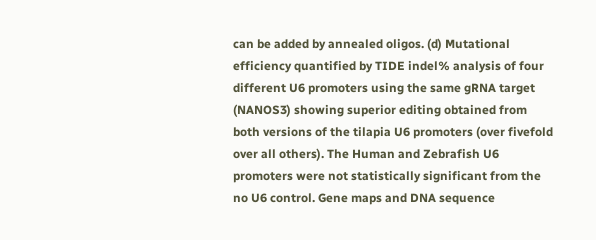can be added by annealed oligos. (d) Mutational efficiency quantified by TIDE indel% analysis of four different U6 promoters using the same gRNA target (NANOS3) showing superior editing obtained from both versions of the tilapia U6 promoters (over fivefold over all others). The Human and Zebrafish U6 promoters were not statistically significant from the no U6 control. Gene maps and DNA sequence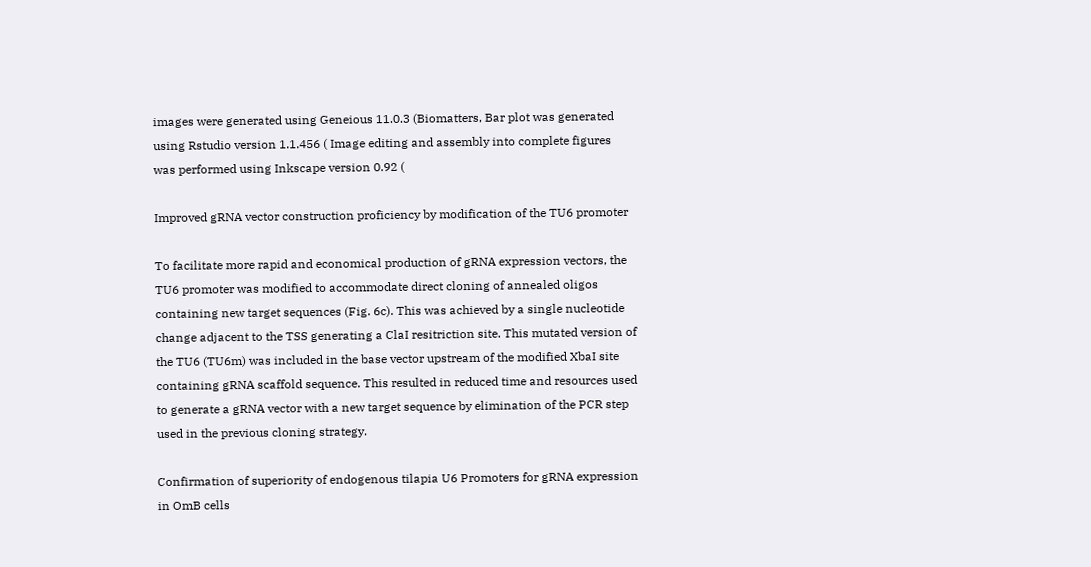images were generated using Geneious 11.0.3 (Biomatters, Bar plot was generated using Rstudio version 1.1.456 ( Image editing and assembly into complete figures was performed using Inkscape version 0.92 (

Improved gRNA vector construction proficiency by modification of the TU6 promoter

To facilitate more rapid and economical production of gRNA expression vectors, the TU6 promoter was modified to accommodate direct cloning of annealed oligos containing new target sequences (Fig. 6c). This was achieved by a single nucleotide change adjacent to the TSS generating a ClaI resitriction site. This mutated version of the TU6 (TU6m) was included in the base vector upstream of the modified XbaI site containing gRNA scaffold sequence. This resulted in reduced time and resources used to generate a gRNA vector with a new target sequence by elimination of the PCR step used in the previous cloning strategy.

Confirmation of superiority of endogenous tilapia U6 Promoters for gRNA expression in OmB cells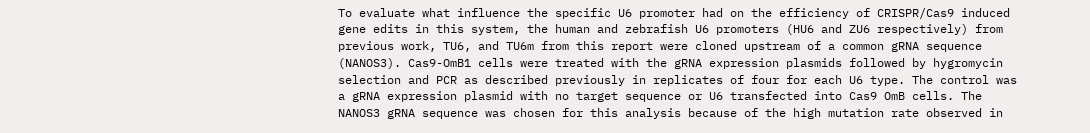To evaluate what influence the specific U6 promoter had on the efficiency of CRISPR/Cas9 induced gene edits in this system, the human and zebrafish U6 promoters (HU6 and ZU6 respectively) from previous work, TU6, and TU6m from this report were cloned upstream of a common gRNA sequence (NANOS3). Cas9-OmB1 cells were treated with the gRNA expression plasmids followed by hygromycin selection and PCR as described previously in replicates of four for each U6 type. The control was a gRNA expression plasmid with no target sequence or U6 transfected into Cas9 OmB cells. The NANOS3 gRNA sequence was chosen for this analysis because of the high mutation rate observed in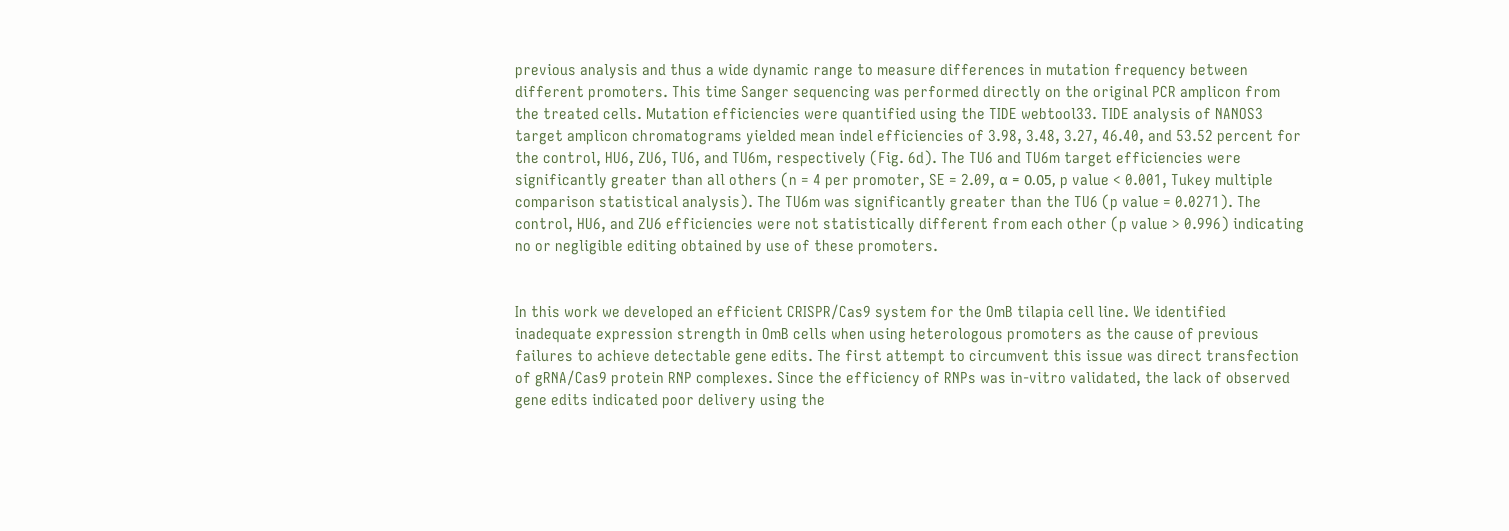previous analysis and thus a wide dynamic range to measure differences in mutation frequency between different promoters. This time Sanger sequencing was performed directly on the original PCR amplicon from the treated cells. Mutation efficiencies were quantified using the TIDE webtool33. TIDE analysis of NANOS3 target amplicon chromatograms yielded mean indel efficiencies of 3.98, 3.48, 3.27, 46.40, and 53.52 percent for the control, HU6, ZU6, TU6, and TU6m, respectively (Fig. 6d). The TU6 and TU6m target efficiencies were significantly greater than all others (n = 4 per promoter, SE = 2.09, α = 0.05, p value < 0.001, Tukey multiple comparison statistical analysis). The TU6m was significantly greater than the TU6 (p value = 0.0271). The control, HU6, and ZU6 efficiencies were not statistically different from each other (p value > 0.996) indicating no or negligible editing obtained by use of these promoters.


In this work we developed an efficient CRISPR/Cas9 system for the OmB tilapia cell line. We identified inadequate expression strength in OmB cells when using heterologous promoters as the cause of previous failures to achieve detectable gene edits. The first attempt to circumvent this issue was direct transfection of gRNA/Cas9 protein RNP complexes. Since the efficiency of RNPs was in-vitro validated, the lack of observed gene edits indicated poor delivery using the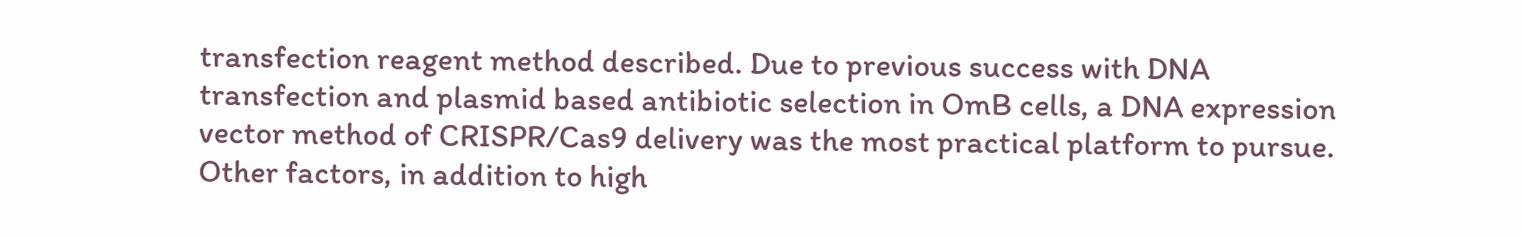transfection reagent method described. Due to previous success with DNA transfection and plasmid based antibiotic selection in OmB cells, a DNA expression vector method of CRISPR/Cas9 delivery was the most practical platform to pursue. Other factors, in addition to high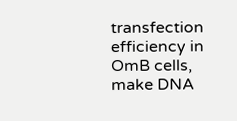transfection efficiency in OmB cells, make DNA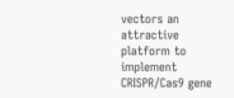vectors an attractive platform to implement CRISPR/Cas9 gene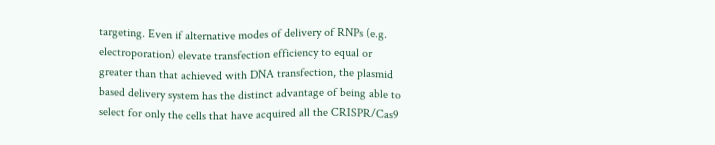targeting. Even if alternative modes of delivery of RNPs (e.g. electroporation) elevate transfection efficiency to equal or greater than that achieved with DNA transfection, the plasmid based delivery system has the distinct advantage of being able to select for only the cells that have acquired all the CRISPR/Cas9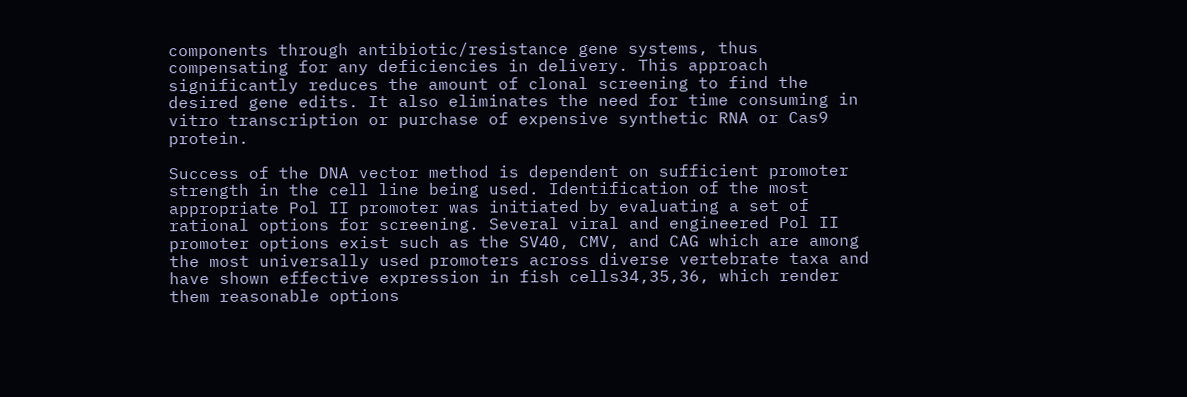components through antibiotic/resistance gene systems, thus compensating for any deficiencies in delivery. This approach significantly reduces the amount of clonal screening to find the desired gene edits. It also eliminates the need for time consuming in vitro transcription or purchase of expensive synthetic RNA or Cas9 protein.

Success of the DNA vector method is dependent on sufficient promoter strength in the cell line being used. Identification of the most appropriate Pol II promoter was initiated by evaluating a set of rational options for screening. Several viral and engineered Pol II promoter options exist such as the SV40, CMV, and CAG which are among the most universally used promoters across diverse vertebrate taxa and have shown effective expression in fish cells34,35,36, which render them reasonable options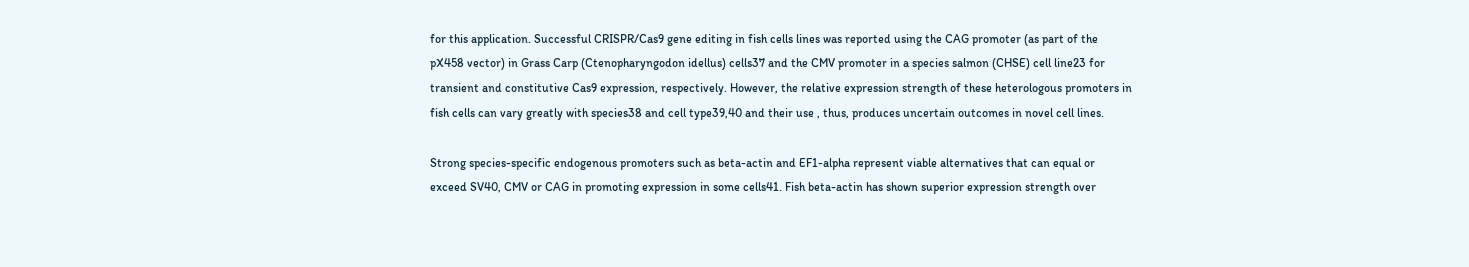for this application. Successful CRISPR/Cas9 gene editing in fish cells lines was reported using the CAG promoter (as part of the pX458 vector) in Grass Carp (Ctenopharyngodon idellus) cells37 and the CMV promoter in a species salmon (CHSE) cell line23 for transient and constitutive Cas9 expression, respectively. However, the relative expression strength of these heterologous promoters in fish cells can vary greatly with species38 and cell type39,40 and their use , thus, produces uncertain outcomes in novel cell lines.

Strong species-specific endogenous promoters such as beta-actin and EF1-alpha represent viable alternatives that can equal or exceed SV40, CMV or CAG in promoting expression in some cells41. Fish beta-actin has shown superior expression strength over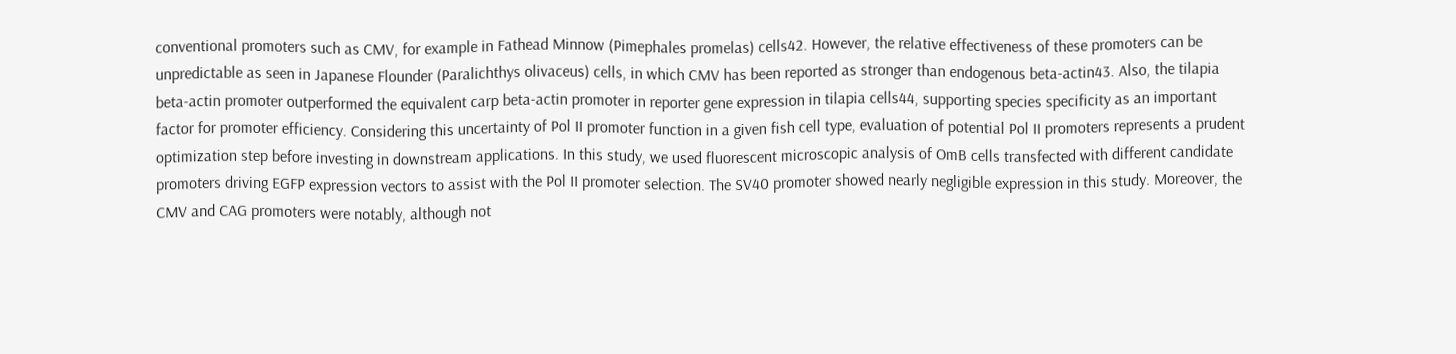conventional promoters such as CMV, for example in Fathead Minnow (Pimephales promelas) cells42. However, the relative effectiveness of these promoters can be unpredictable as seen in Japanese Flounder (Paralichthys olivaceus) cells, in which CMV has been reported as stronger than endogenous beta-actin43. Also, the tilapia beta-actin promoter outperformed the equivalent carp beta-actin promoter in reporter gene expression in tilapia cells44, supporting species specificity as an important factor for promoter efficiency. Considering this uncertainty of Pol II promoter function in a given fish cell type, evaluation of potential Pol II promoters represents a prudent optimization step before investing in downstream applications. In this study, we used fluorescent microscopic analysis of OmB cells transfected with different candidate promoters driving EGFP expression vectors to assist with the Pol II promoter selection. The SV40 promoter showed nearly negligible expression in this study. Moreover, the CMV and CAG promoters were notably, although not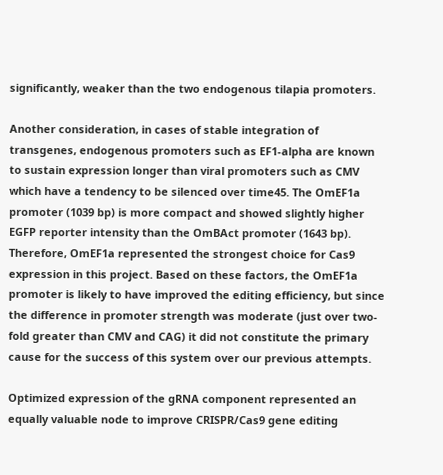significantly, weaker than the two endogenous tilapia promoters.

Another consideration, in cases of stable integration of transgenes, endogenous promoters such as EF1-alpha are known to sustain expression longer than viral promoters such as CMV which have a tendency to be silenced over time45. The OmEF1a promoter (1039 bp) is more compact and showed slightly higher EGFP reporter intensity than the OmBAct promoter (1643 bp). Therefore, OmEF1a represented the strongest choice for Cas9 expression in this project. Based on these factors, the OmEF1a promoter is likely to have improved the editing efficiency, but since the difference in promoter strength was moderate (just over two-fold greater than CMV and CAG) it did not constitute the primary cause for the success of this system over our previous attempts.

Optimized expression of the gRNA component represented an equally valuable node to improve CRISPR/Cas9 gene editing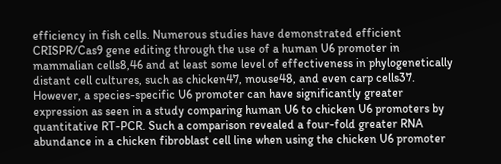efficiency in fish cells. Numerous studies have demonstrated efficient CRISPR/Cas9 gene editing through the use of a human U6 promoter in mammalian cells8,46 and at least some level of effectiveness in phylogenetically distant cell cultures, such as chicken47, mouse48, and even carp cells37. However, a species-specific U6 promoter can have significantly greater expression as seen in a study comparing human U6 to chicken U6 promoters by quantitative RT-PCR. Such a comparison revealed a four-fold greater RNA abundance in a chicken fibroblast cell line when using the chicken U6 promoter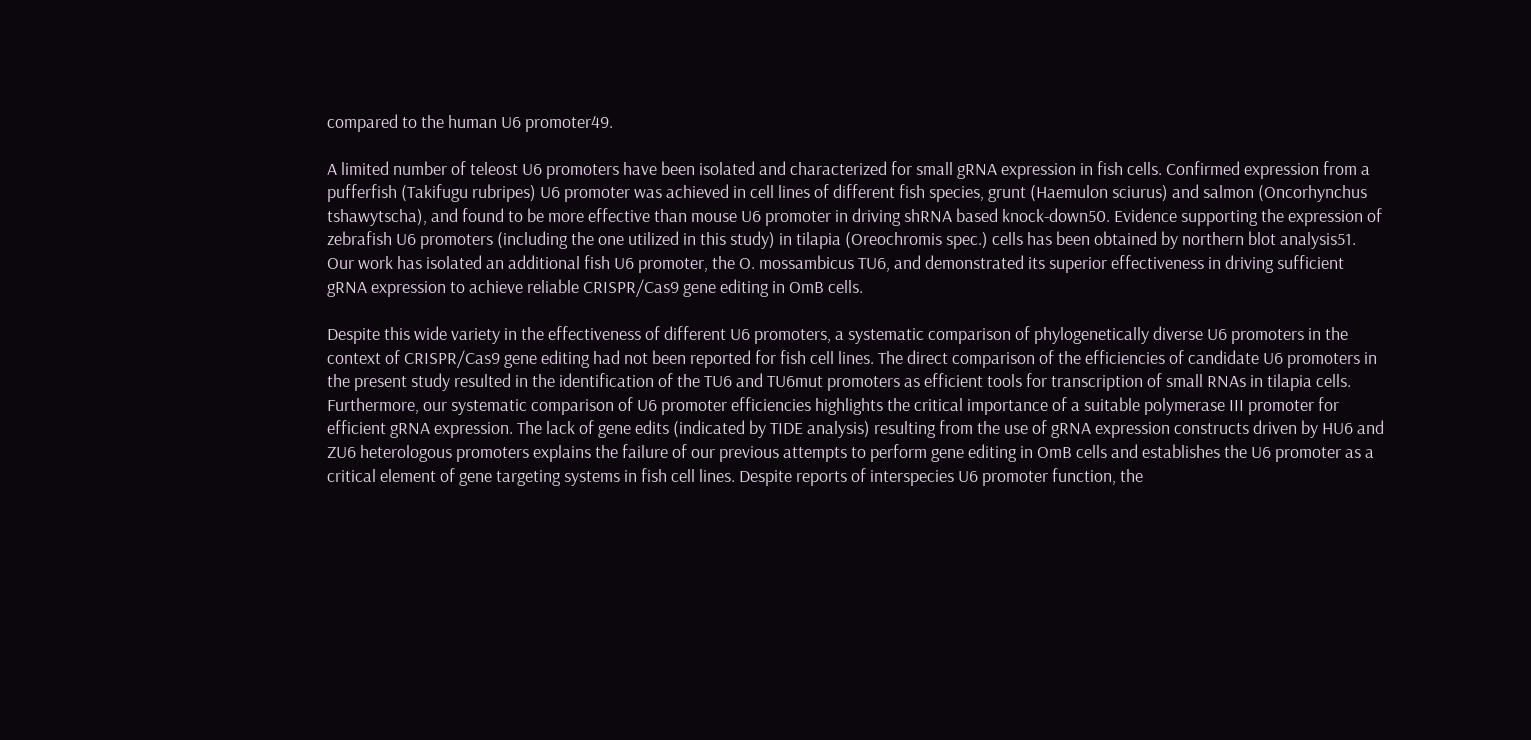compared to the human U6 promoter49.

A limited number of teleost U6 promoters have been isolated and characterized for small gRNA expression in fish cells. Confirmed expression from a pufferfish (Takifugu rubripes) U6 promoter was achieved in cell lines of different fish species, grunt (Haemulon sciurus) and salmon (Oncorhynchus tshawytscha), and found to be more effective than mouse U6 promoter in driving shRNA based knock-down50. Evidence supporting the expression of zebrafish U6 promoters (including the one utilized in this study) in tilapia (Oreochromis spec.) cells has been obtained by northern blot analysis51. Our work has isolated an additional fish U6 promoter, the O. mossambicus TU6, and demonstrated its superior effectiveness in driving sufficient gRNA expression to achieve reliable CRISPR/Cas9 gene editing in OmB cells.

Despite this wide variety in the effectiveness of different U6 promoters, a systematic comparison of phylogenetically diverse U6 promoters in the context of CRISPR/Cas9 gene editing had not been reported for fish cell lines. The direct comparison of the efficiencies of candidate U6 promoters in the present study resulted in the identification of the TU6 and TU6mut promoters as efficient tools for transcription of small RNAs in tilapia cells. Furthermore, our systematic comparison of U6 promoter efficiencies highlights the critical importance of a suitable polymerase III promoter for efficient gRNA expression. The lack of gene edits (indicated by TIDE analysis) resulting from the use of gRNA expression constructs driven by HU6 and ZU6 heterologous promoters explains the failure of our previous attempts to perform gene editing in OmB cells and establishes the U6 promoter as a critical element of gene targeting systems in fish cell lines. Despite reports of interspecies U6 promoter function, the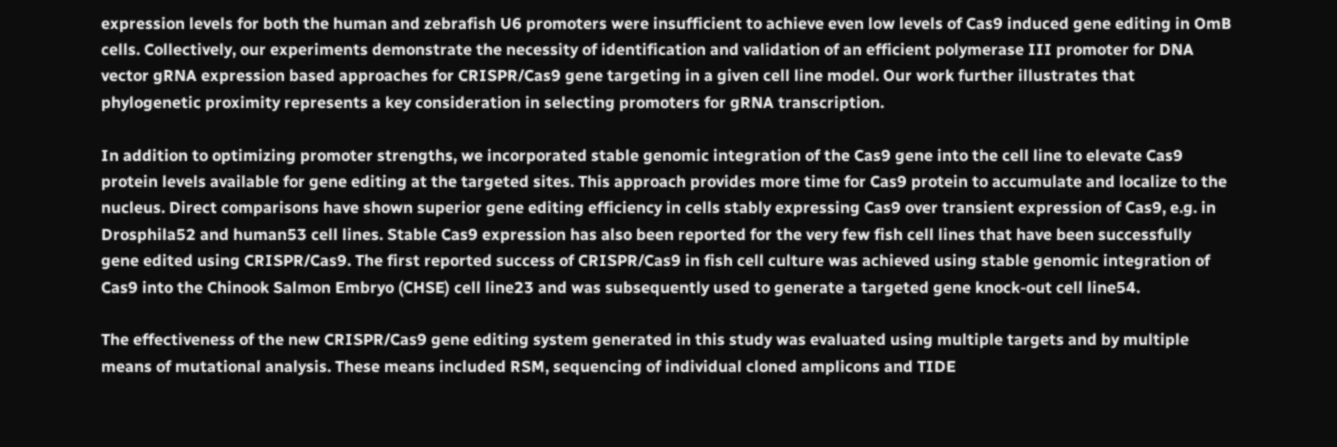expression levels for both the human and zebrafish U6 promoters were insufficient to achieve even low levels of Cas9 induced gene editing in OmB cells. Collectively, our experiments demonstrate the necessity of identification and validation of an efficient polymerase III promoter for DNA vector gRNA expression based approaches for CRISPR/Cas9 gene targeting in a given cell line model. Our work further illustrates that phylogenetic proximity represents a key consideration in selecting promoters for gRNA transcription.

In addition to optimizing promoter strengths, we incorporated stable genomic integration of the Cas9 gene into the cell line to elevate Cas9 protein levels available for gene editing at the targeted sites. This approach provides more time for Cas9 protein to accumulate and localize to the nucleus. Direct comparisons have shown superior gene editing efficiency in cells stably expressing Cas9 over transient expression of Cas9, e.g. in Drosphila52 and human53 cell lines. Stable Cas9 expression has also been reported for the very few fish cell lines that have been successfully gene edited using CRISPR/Cas9. The first reported success of CRISPR/Cas9 in fish cell culture was achieved using stable genomic integration of Cas9 into the Chinook Salmon Embryo (CHSE) cell line23 and was subsequently used to generate a targeted gene knock-out cell line54.

The effectiveness of the new CRISPR/Cas9 gene editing system generated in this study was evaluated using multiple targets and by multiple means of mutational analysis. These means included RSM, sequencing of individual cloned amplicons and TIDE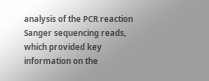analysis of the PCR reaction Sanger sequencing reads, which provided key information on the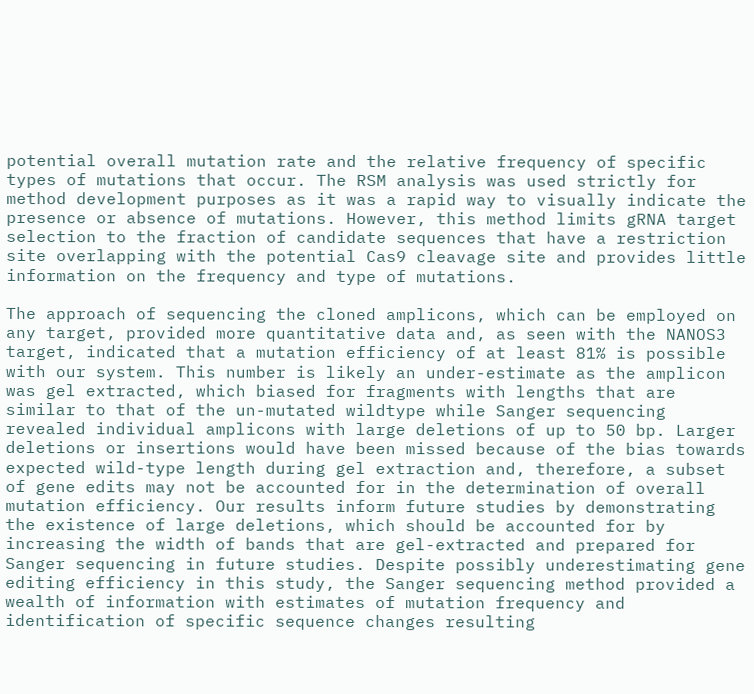potential overall mutation rate and the relative frequency of specific types of mutations that occur. The RSM analysis was used strictly for method development purposes as it was a rapid way to visually indicate the presence or absence of mutations. However, this method limits gRNA target selection to the fraction of candidate sequences that have a restriction site overlapping with the potential Cas9 cleavage site and provides little information on the frequency and type of mutations.

The approach of sequencing the cloned amplicons, which can be employed on any target, provided more quantitative data and, as seen with the NANOS3 target, indicated that a mutation efficiency of at least 81% is possible with our system. This number is likely an under-estimate as the amplicon was gel extracted, which biased for fragments with lengths that are similar to that of the un-mutated wildtype while Sanger sequencing revealed individual amplicons with large deletions of up to 50 bp. Larger deletions or insertions would have been missed because of the bias towards expected wild-type length during gel extraction and, therefore, a subset of gene edits may not be accounted for in the determination of overall mutation efficiency. Our results inform future studies by demonstrating the existence of large deletions, which should be accounted for by increasing the width of bands that are gel-extracted and prepared for Sanger sequencing in future studies. Despite possibly underestimating gene editing efficiency in this study, the Sanger sequencing method provided a wealth of information with estimates of mutation frequency and identification of specific sequence changes resulting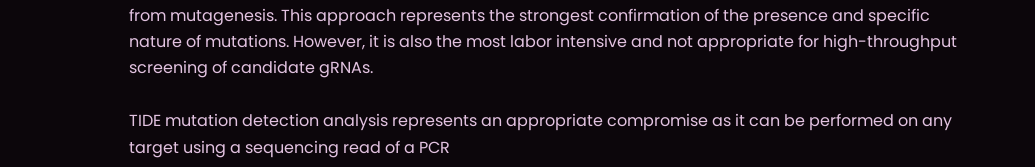from mutagenesis. This approach represents the strongest confirmation of the presence and specific nature of mutations. However, it is also the most labor intensive and not appropriate for high-throughput screening of candidate gRNAs.

TIDE mutation detection analysis represents an appropriate compromise as it can be performed on any target using a sequencing read of a PCR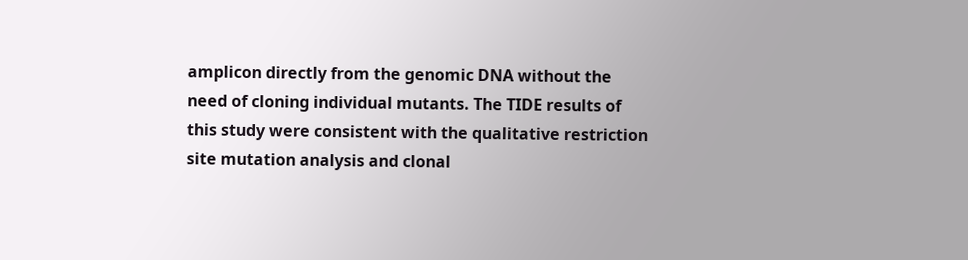amplicon directly from the genomic DNA without the need of cloning individual mutants. The TIDE results of this study were consistent with the qualitative restriction site mutation analysis and clonal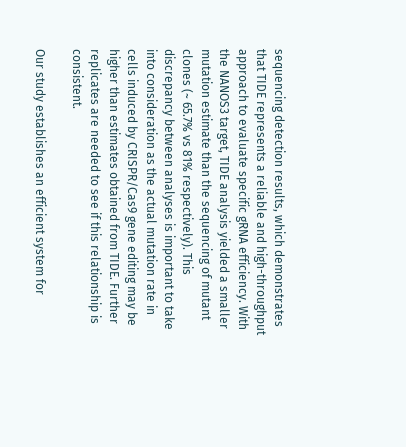sequencing detection results, which demonstrates that TIDE represents a reliable and high-throughput approach to evaluate specific gRNA efficiency. With the NANOS3 target, TIDE analysis yielded a smaller mutation estimate than the sequencing of mutant clones (~ 65.7% vs 81% respectively). This discrepancy between analyses is important to take into consideration as the actual mutation rate in cells induced by CRISPR/Cas9 gene editing may be higher than estimates obtained from TIDE. Further replicates are needed to see if this relationship is consistent.

Our study establishes an efficient system for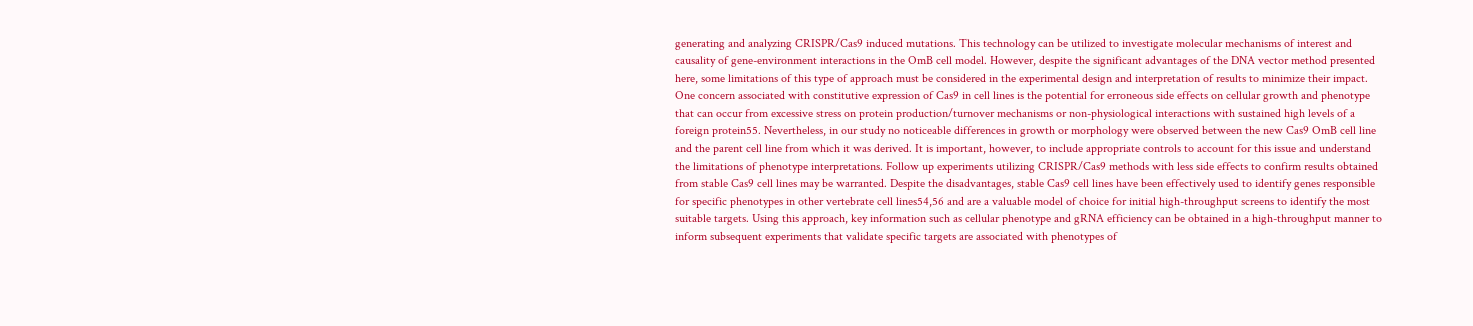generating and analyzing CRISPR/Cas9 induced mutations. This technology can be utilized to investigate molecular mechanisms of interest and causality of gene-environment interactions in the OmB cell model. However, despite the significant advantages of the DNA vector method presented here, some limitations of this type of approach must be considered in the experimental design and interpretation of results to minimize their impact. One concern associated with constitutive expression of Cas9 in cell lines is the potential for erroneous side effects on cellular growth and phenotype that can occur from excessive stress on protein production/turnover mechanisms or non-physiological interactions with sustained high levels of a foreign protein55. Nevertheless, in our study no noticeable differences in growth or morphology were observed between the new Cas9 OmB cell line and the parent cell line from which it was derived. It is important, however, to include appropriate controls to account for this issue and understand the limitations of phenotype interpretations. Follow up experiments utilizing CRISPR/Cas9 methods with less side effects to confirm results obtained from stable Cas9 cell lines may be warranted. Despite the disadvantages, stable Cas9 cell lines have been effectively used to identify genes responsible for specific phenotypes in other vertebrate cell lines54,56 and are a valuable model of choice for initial high-throughput screens to identify the most suitable targets. Using this approach, key information such as cellular phenotype and gRNA efficiency can be obtained in a high-throughput manner to inform subsequent experiments that validate specific targets are associated with phenotypes of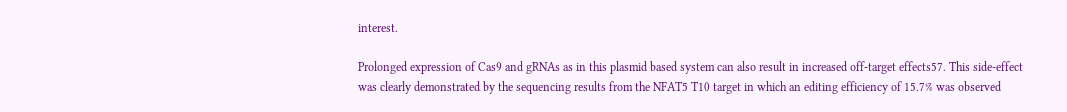interest.

Prolonged expression of Cas9 and gRNAs as in this plasmid based system can also result in increased off-target effects57. This side-effect was clearly demonstrated by the sequencing results from the NFAT5 T10 target in which an editing efficiency of 15.7% was observed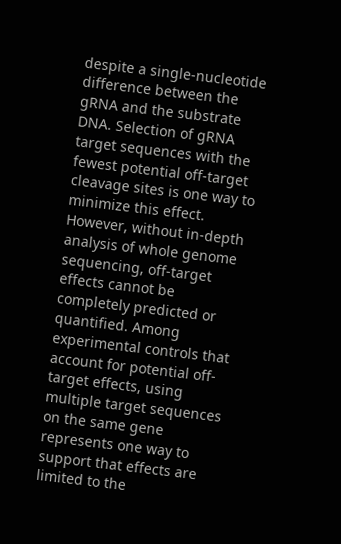despite a single-nucleotide difference between the gRNA and the substrate DNA. Selection of gRNA target sequences with the fewest potential off-target cleavage sites is one way to minimize this effect. However, without in-depth analysis of whole genome sequencing, off-target effects cannot be completely predicted or quantified. Among experimental controls that account for potential off-target effects, using multiple target sequences on the same gene represents one way to support that effects are limited to the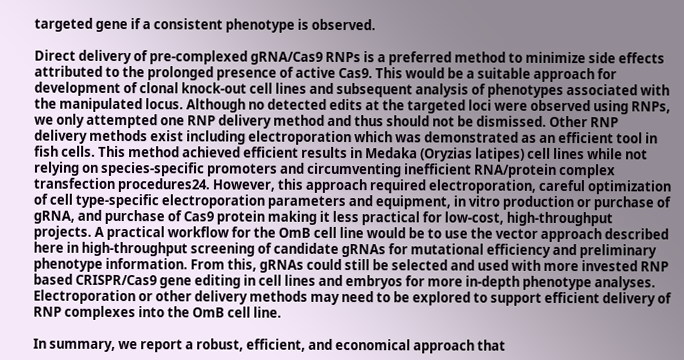targeted gene if a consistent phenotype is observed.

Direct delivery of pre-complexed gRNA/Cas9 RNPs is a preferred method to minimize side effects attributed to the prolonged presence of active Cas9. This would be a suitable approach for development of clonal knock-out cell lines and subsequent analysis of phenotypes associated with the manipulated locus. Although no detected edits at the targeted loci were observed using RNPs, we only attempted one RNP delivery method and thus should not be dismissed. Other RNP delivery methods exist including electroporation which was demonstrated as an efficient tool in fish cells. This method achieved efficient results in Medaka (Oryzias latipes) cell lines while not relying on species-specific promoters and circumventing inefficient RNA/protein complex transfection procedures24. However, this approach required electroporation, careful optimization of cell type-specific electroporation parameters and equipment, in vitro production or purchase of gRNA, and purchase of Cas9 protein making it less practical for low-cost, high-throughput projects. A practical workflow for the OmB cell line would be to use the vector approach described here in high-throughput screening of candidate gRNAs for mutational efficiency and preliminary phenotype information. From this, gRNAs could still be selected and used with more invested RNP based CRISPR/Cas9 gene editing in cell lines and embryos for more in-depth phenotype analyses. Electroporation or other delivery methods may need to be explored to support efficient delivery of RNP complexes into the OmB cell line.

In summary, we report a robust, efficient, and economical approach that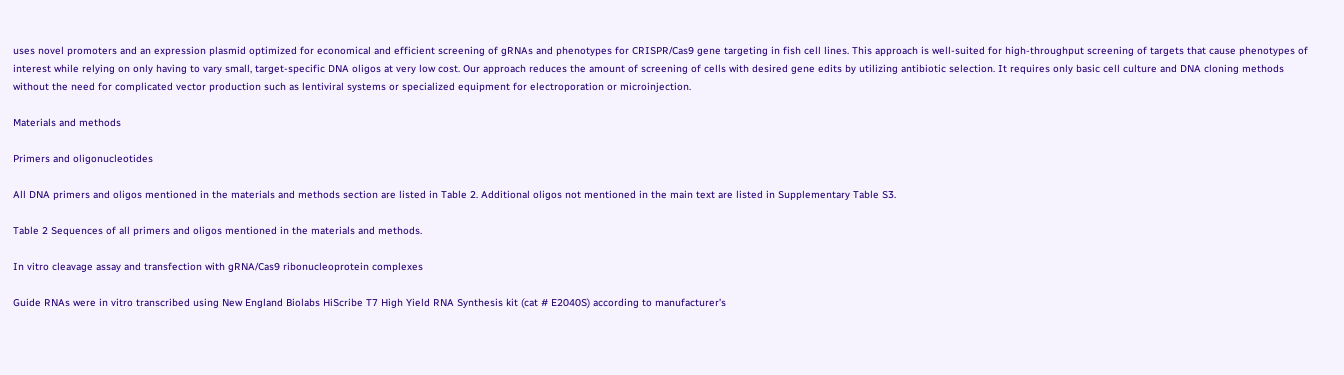uses novel promoters and an expression plasmid optimized for economical and efficient screening of gRNAs and phenotypes for CRISPR/Cas9 gene targeting in fish cell lines. This approach is well-suited for high-throughput screening of targets that cause phenotypes of interest while relying on only having to vary small, target-specific DNA oligos at very low cost. Our approach reduces the amount of screening of cells with desired gene edits by utilizing antibiotic selection. It requires only basic cell culture and DNA cloning methods without the need for complicated vector production such as lentiviral systems or specialized equipment for electroporation or microinjection.

Materials and methods

Primers and oligonucleotides

All DNA primers and oligos mentioned in the materials and methods section are listed in Table 2. Additional oligos not mentioned in the main text are listed in Supplementary Table S3.

Table 2 Sequences of all primers and oligos mentioned in the materials and methods.

In vitro cleavage assay and transfection with gRNA/Cas9 ribonucleoprotein complexes

Guide RNAs were in vitro transcribed using New England Biolabs HiScribe T7 High Yield RNA Synthesis kit (cat # E2040S) according to manufacturer’s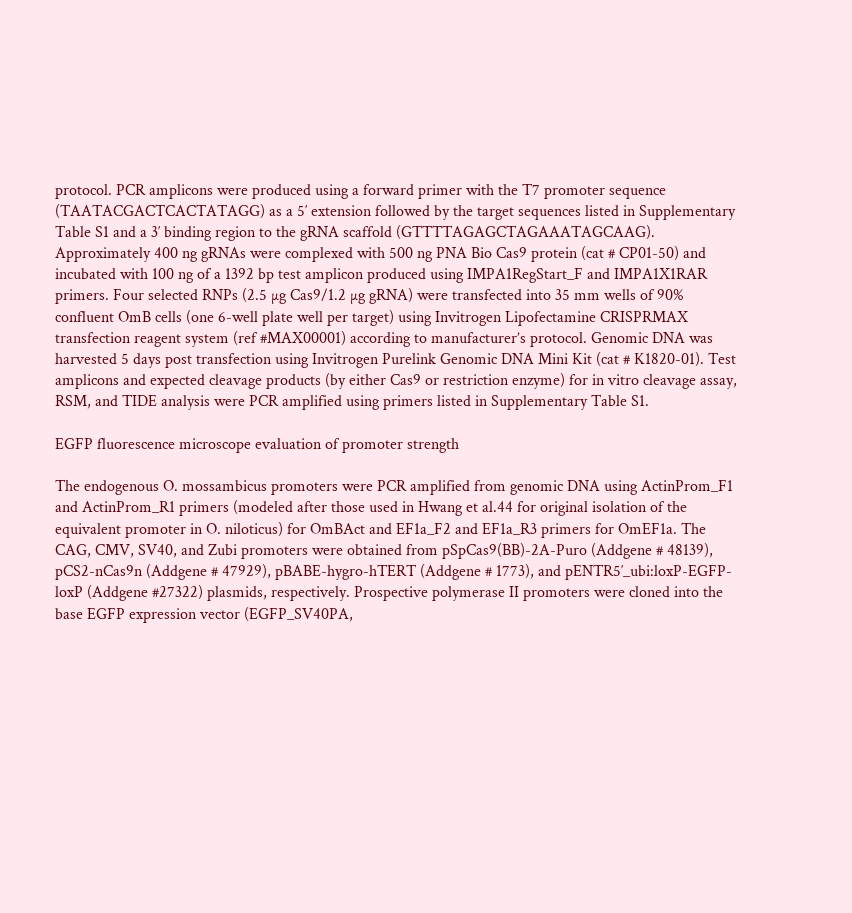protocol. PCR amplicons were produced using a forward primer with the T7 promoter sequence (TAATACGACTCACTATAGG) as a 5′ extension followed by the target sequences listed in Supplementary Table S1 and a 3′ binding region to the gRNA scaffold (GTTTTAGAGCTAGAAATAGCAAG). Approximately 400 ng gRNAs were complexed with 500 ng PNA Bio Cas9 protein (cat # CP01-50) and incubated with 100 ng of a 1392 bp test amplicon produced using IMPA1RegStart_F and IMPA1X1RAR primers. Four selected RNPs (2.5 µg Cas9/1.2 µg gRNA) were transfected into 35 mm wells of 90% confluent OmB cells (one 6-well plate well per target) using Invitrogen Lipofectamine CRISPRMAX transfection reagent system (ref #MAX00001) according to manufacturer’s protocol. Genomic DNA was harvested 5 days post transfection using Invitrogen Purelink Genomic DNA Mini Kit (cat # K1820-01). Test amplicons and expected cleavage products (by either Cas9 or restriction enzyme) for in vitro cleavage assay, RSM, and TIDE analysis were PCR amplified using primers listed in Supplementary Table S1.

EGFP fluorescence microscope evaluation of promoter strength

The endogenous O. mossambicus promoters were PCR amplified from genomic DNA using ActinProm_F1 and ActinProm_R1 primers (modeled after those used in Hwang et al.44 for original isolation of the equivalent promoter in O. niloticus) for OmBAct and EF1a_F2 and EF1a_R3 primers for OmEF1a. The CAG, CMV, SV40, and Zubi promoters were obtained from pSpCas9(BB)-2A-Puro (Addgene # 48139), pCS2-nCas9n (Addgene # 47929), pBABE-hygro-hTERT (Addgene # 1773), and pENTR5′_ubi:loxP-EGFP-loxP (Addgene #27322) plasmids, respectively. Prospective polymerase II promoters were cloned into the base EGFP expression vector (EGFP_SV40PA,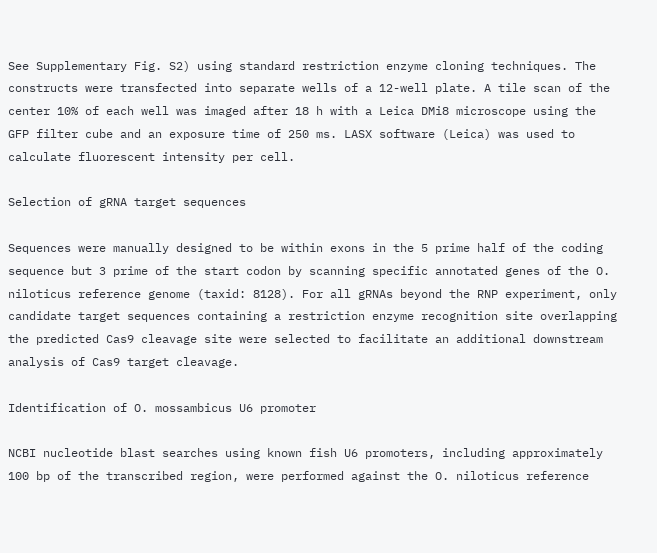See Supplementary Fig. S2) using standard restriction enzyme cloning techniques. The constructs were transfected into separate wells of a 12-well plate. A tile scan of the center 10% of each well was imaged after 18 h with a Leica DMi8 microscope using the GFP filter cube and an exposure time of 250 ms. LASX software (Leica) was used to calculate fluorescent intensity per cell.

Selection of gRNA target sequences

Sequences were manually designed to be within exons in the 5 prime half of the coding sequence but 3 prime of the start codon by scanning specific annotated genes of the O. niloticus reference genome (taxid: 8128). For all gRNAs beyond the RNP experiment, only candidate target sequences containing a restriction enzyme recognition site overlapping the predicted Cas9 cleavage site were selected to facilitate an additional downstream analysis of Cas9 target cleavage.

Identification of O. mossambicus U6 promoter

NCBI nucleotide blast searches using known fish U6 promoters, including approximately 100 bp of the transcribed region, were performed against the O. niloticus reference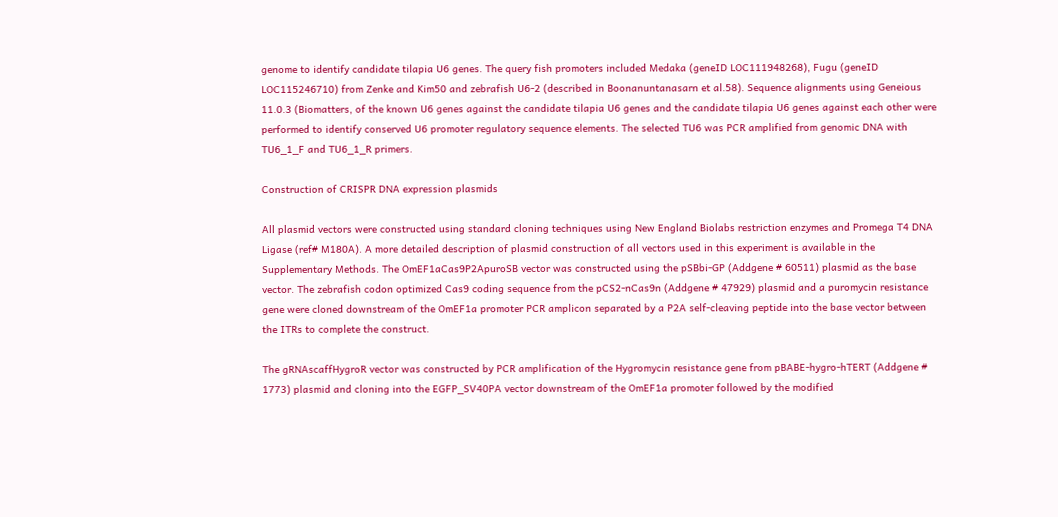genome to identify candidate tilapia U6 genes. The query fish promoters included Medaka (geneID LOC111948268), Fugu (geneID LOC115246710) from Zenke and Kim50 and zebrafish U6-2 (described in Boonanuntanasarn et al.58). Sequence alignments using Geneious 11.0.3 (Biomatters, of the known U6 genes against the candidate tilapia U6 genes and the candidate tilapia U6 genes against each other were performed to identify conserved U6 promoter regulatory sequence elements. The selected TU6 was PCR amplified from genomic DNA with TU6_1_F and TU6_1_R primers.

Construction of CRISPR DNA expression plasmids

All plasmid vectors were constructed using standard cloning techniques using New England Biolabs restriction enzymes and Promega T4 DNA Ligase (ref# M180A). A more detailed description of plasmid construction of all vectors used in this experiment is available in the Supplementary Methods. The OmEF1aCas9P2ApuroSB vector was constructed using the pSBbi-GP (Addgene # 60511) plasmid as the base vector. The zebrafish codon optimized Cas9 coding sequence from the pCS2-nCas9n (Addgene # 47929) plasmid and a puromycin resistance gene were cloned downstream of the OmEF1a promoter PCR amplicon separated by a P2A self-cleaving peptide into the base vector between the ITRs to complete the construct.

The gRNAscaffHygroR vector was constructed by PCR amplification of the Hygromycin resistance gene from pBABE-hygro-hTERT (Addgene # 1773) plasmid and cloning into the EGFP_SV40PA vector downstream of the OmEF1a promoter followed by the modified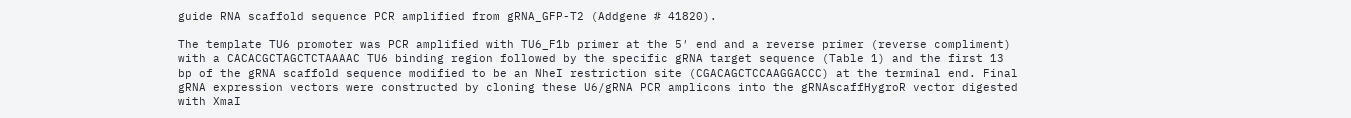guide RNA scaffold sequence PCR amplified from gRNA_GFP-T2 (Addgene # 41820).

The template TU6 promoter was PCR amplified with TU6_F1b primer at the 5′ end and a reverse primer (reverse compliment) with a CACACGCTAGCTCTAAAAC TU6 binding region followed by the specific gRNA target sequence (Table 1) and the first 13 bp of the gRNA scaffold sequence modified to be an NheI restriction site (CGACAGCTCCAAGGACCC) at the terminal end. Final gRNA expression vectors were constructed by cloning these U6/gRNA PCR amplicons into the gRNAscaffHygroR vector digested with XmaI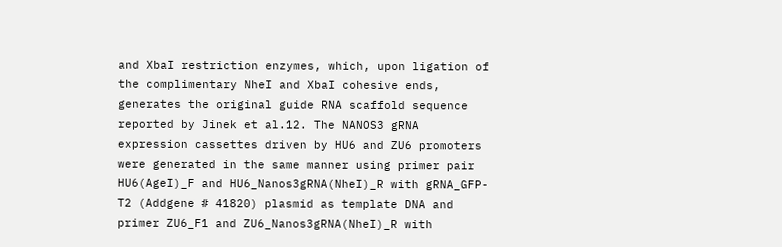and XbaI restriction enzymes, which, upon ligation of the complimentary NheI and XbaI cohesive ends, generates the original guide RNA scaffold sequence reported by Jinek et al.12. The NANOS3 gRNA expression cassettes driven by HU6 and ZU6 promoters were generated in the same manner using primer pair HU6(AgeI)_F and HU6_Nanos3gRNA(NheI)_R with gRNA_GFP-T2 (Addgene # 41820) plasmid as template DNA and primer ZU6_F1 and ZU6_Nanos3gRNA(NheI)_R with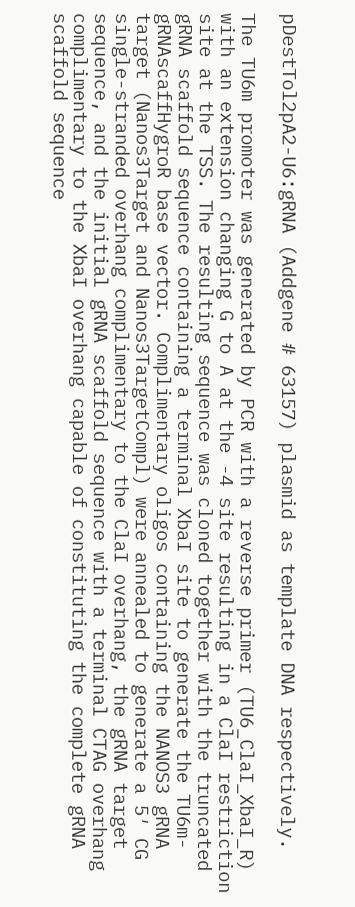pDestTol2pA2-U6:gRNA (Addgene # 63157) plasmid as template DNA respectively.

The TU6m promoter was generated by PCR with a reverse primer (TU6_ClaI_XbaI_R) with an extension changing G to A at the -4 site resulting in a ClaI restriction site at the TSS. The resulting sequence was cloned together with the truncated gRNA scaffold sequence containing a terminal XbaI site to generate the TU6m-gRNAscaffHygroR base vector. Complimentary oligos containing the NANOS3 gRNA target (Nanos3Target and Nanos3TargetCompl) were annealed to generate a 5′ CG single-stranded overhang complimentary to the ClaI overhang, the gRNA target sequence, and the initial gRNA scaffold sequence with a terminal CTAG overhang complimentary to the XbaI overhang capable of constituting the complete gRNA scaffold sequence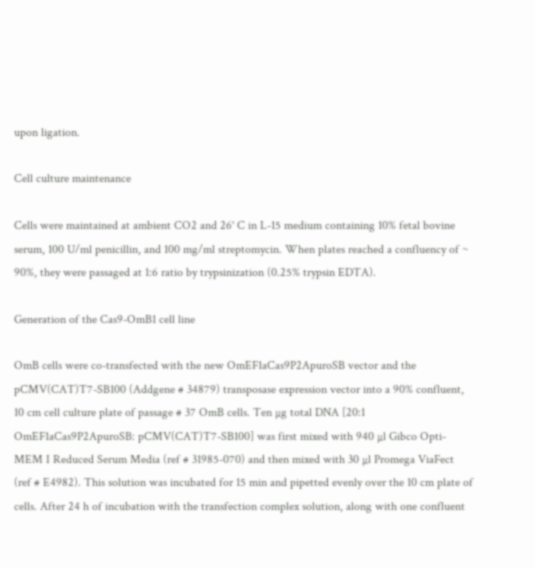upon ligation.

Cell culture maintenance

Cells were maintained at ambient CO2 and 26˚ C in L-15 medium containing 10% fetal bovine serum, 100 U/ml penicillin, and 100 mg/ml streptomycin. When plates reached a confluency of ~ 90%, they were passaged at 1:6 ratio by trypsinization (0.25% trypsin EDTA).

Generation of the Cas9-OmB1 cell line

OmB cells were co-transfected with the new OmEF1aCas9P2ApuroSB vector and the pCMV(CAT)T7-SB100 (Addgene # 34879) transposase expression vector into a 90% confluent, 10 cm cell culture plate of passage # 37 OmB cells. Ten µg total DNA [20:1 OmEF1aCas9P2ApuroSB: pCMV(CAT)T7-SB100] was first mixed with 940 µl Gibco Opti-MEM I Reduced Serum Media (ref # 31985-070) and then mixed with 30 µl Promega ViaFect (ref # E4982). This solution was incubated for 15 min and pipetted evenly over the 10 cm plate of cells. After 24 h of incubation with the transfection complex solution, along with one confluent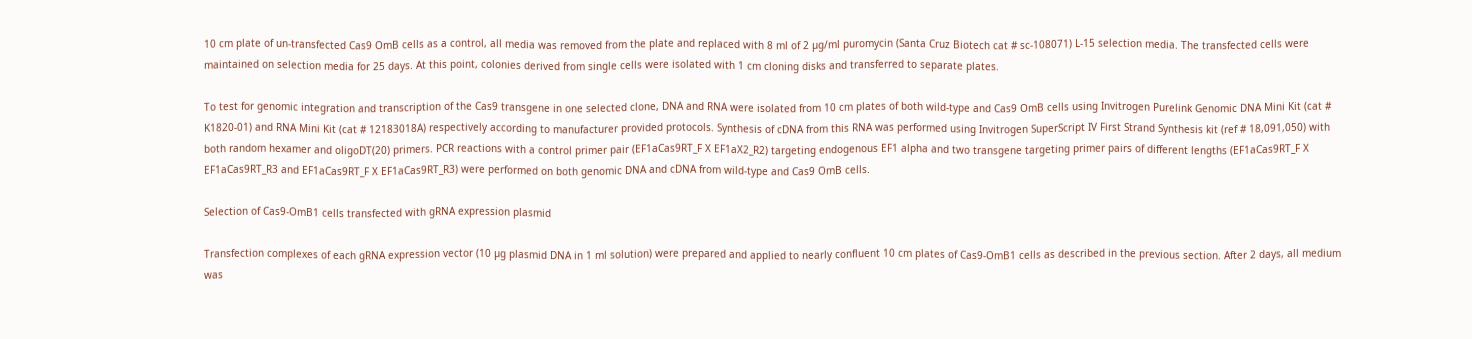10 cm plate of un-transfected Cas9 OmB cells as a control, all media was removed from the plate and replaced with 8 ml of 2 µg/ml puromycin (Santa Cruz Biotech cat # sc-108071) L-15 selection media. The transfected cells were maintained on selection media for 25 days. At this point, colonies derived from single cells were isolated with 1 cm cloning disks and transferred to separate plates.

To test for genomic integration and transcription of the Cas9 transgene in one selected clone, DNA and RNA were isolated from 10 cm plates of both wild-type and Cas9 OmB cells using Invitrogen Purelink Genomic DNA Mini Kit (cat # K1820-01) and RNA Mini Kit (cat # 12183018A) respectively according to manufacturer provided protocols. Synthesis of cDNA from this RNA was performed using Invitrogen SuperScript IV First Strand Synthesis kit (ref # 18,091,050) with both random hexamer and oligoDT(20) primers. PCR reactions with a control primer pair (EF1aCas9RT_F X EF1aX2_R2) targeting endogenous EF1 alpha and two transgene targeting primer pairs of different lengths (EF1aCas9RT_F X EF1aCas9RT_R3 and EF1aCas9RT_F X EF1aCas9RT_R3) were performed on both genomic DNA and cDNA from wild-type and Cas9 OmB cells.

Selection of Cas9-OmB1 cells transfected with gRNA expression plasmid

Transfection complexes of each gRNA expression vector (10 µg plasmid DNA in 1 ml solution) were prepared and applied to nearly confluent 10 cm plates of Cas9-OmB1 cells as described in the previous section. After 2 days, all medium was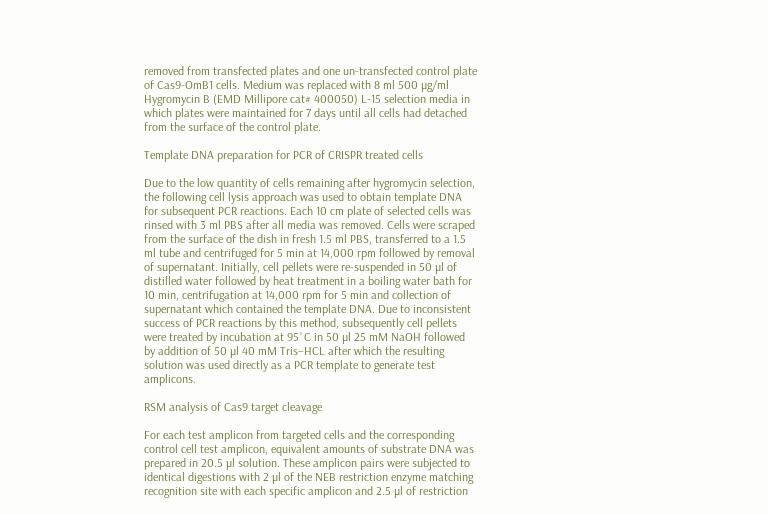removed from transfected plates and one un-transfected control plate of Cas9-OmB1 cells. Medium was replaced with 8 ml 500 µg/ml Hygromycin B (EMD Millipore cat# 400050) L-15 selection media in which plates were maintained for 7 days until all cells had detached from the surface of the control plate.

Template DNA preparation for PCR of CRISPR treated cells

Due to the low quantity of cells remaining after hygromycin selection, the following cell lysis approach was used to obtain template DNA for subsequent PCR reactions. Each 10 cm plate of selected cells was rinsed with 3 ml PBS after all media was removed. Cells were scraped from the surface of the dish in fresh 1.5 ml PBS, transferred to a 1.5 ml tube and centrifuged for 5 min at 14,000 rpm followed by removal of supernatant. Initially, cell pellets were re-suspended in 50 µl of distilled water followed by heat treatment in a boiling water bath for 10 min, centrifugation at 14,000 rpm for 5 min and collection of supernatant which contained the template DNA. Due to inconsistent success of PCR reactions by this method, subsequently cell pellets were treated by incubation at 95˚C in 50 µl 25 mM NaOH followed by addition of 50 µl 40 mM Tris–HCL after which the resulting solution was used directly as a PCR template to generate test amplicons.

RSM analysis of Cas9 target cleavage

For each test amplicon from targeted cells and the corresponding control cell test amplicon, equivalent amounts of substrate DNA was prepared in 20.5 µl solution. These amplicon pairs were subjected to identical digestions with 2 µl of the NEB restriction enzyme matching recognition site with each specific amplicon and 2.5 µl of restriction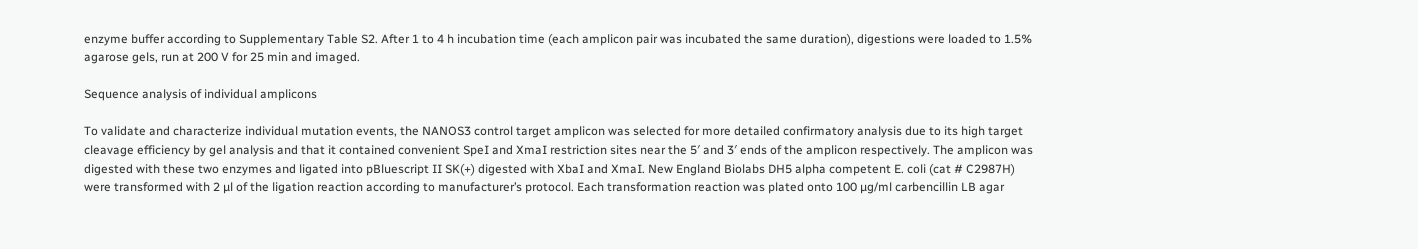enzyme buffer according to Supplementary Table S2. After 1 to 4 h incubation time (each amplicon pair was incubated the same duration), digestions were loaded to 1.5% agarose gels, run at 200 V for 25 min and imaged.

Sequence analysis of individual amplicons

To validate and characterize individual mutation events, the NANOS3 control target amplicon was selected for more detailed confirmatory analysis due to its high target cleavage efficiency by gel analysis and that it contained convenient SpeI and XmaI restriction sites near the 5′ and 3′ ends of the amplicon respectively. The amplicon was digested with these two enzymes and ligated into pBluescript II SK(+) digested with XbaI and XmaI. New England Biolabs DH5 alpha competent E. coli (cat # C2987H) were transformed with 2 µl of the ligation reaction according to manufacturer’s protocol. Each transformation reaction was plated onto 100 µg/ml carbencillin LB agar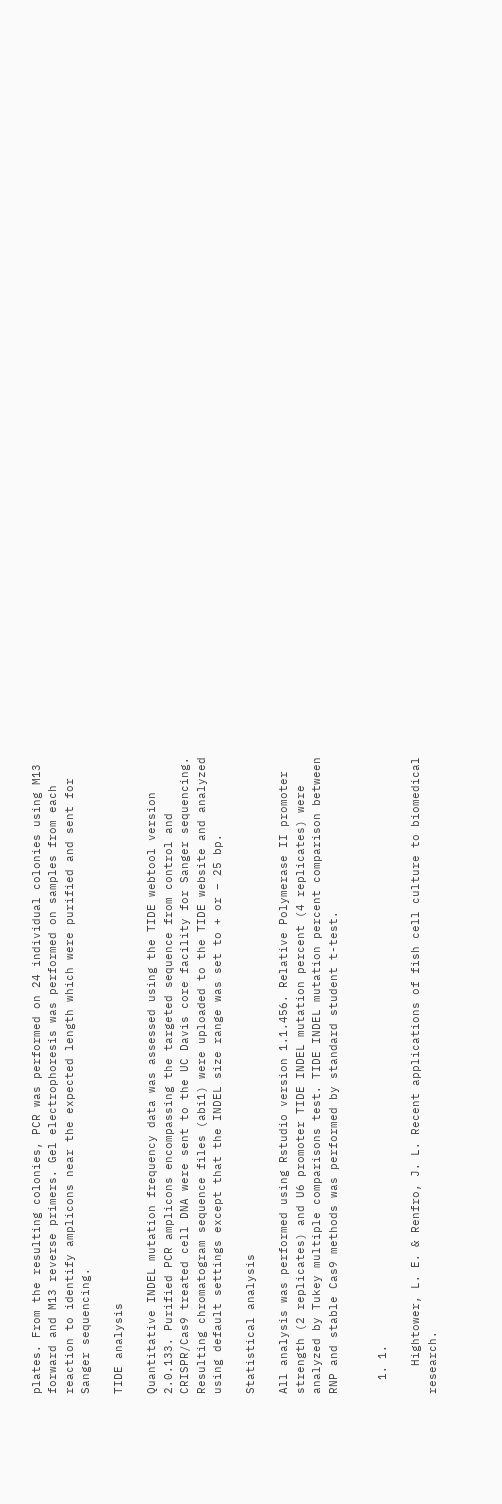plates. From the resulting colonies, PCR was performed on 24 individual colonies using M13 forward and M13 reverse primers. Gel electrophoresis was performed on samples from each reaction to identify amplicons near the expected length which were purified and sent for Sanger sequencing.

TIDE analysis

Quantitative INDEL mutation frequency data was assessed using the TIDE webtool version 2.0.133. Purified PCR amplicons encompassing the targeted sequence from control and CRISPR/Cas9 treated cell DNA were sent to the UC Davis core facility for Sanger sequencing. Resulting chromatogram sequence files (abi1) were uploaded to the TIDE website and analyzed using default settings except that the INDEL size range was set to + or − 25 bp.

Statistical analysis

All analysis was performed using Rstudio version 1.1.456. Relative Polymerase II promoter strength (2 replicates) and U6 promoter TIDE INDEL mutation percent (4 replicates) were analyzed by Tukey multiple comparisons test. TIDE INDEL mutation percent comparison between RNP and stable Cas9 methods was performed by standard student t-test.


  1. 1.

    Hightower, L. E. & Renfro, J. L. Recent applications of fish cell culture to biomedical research.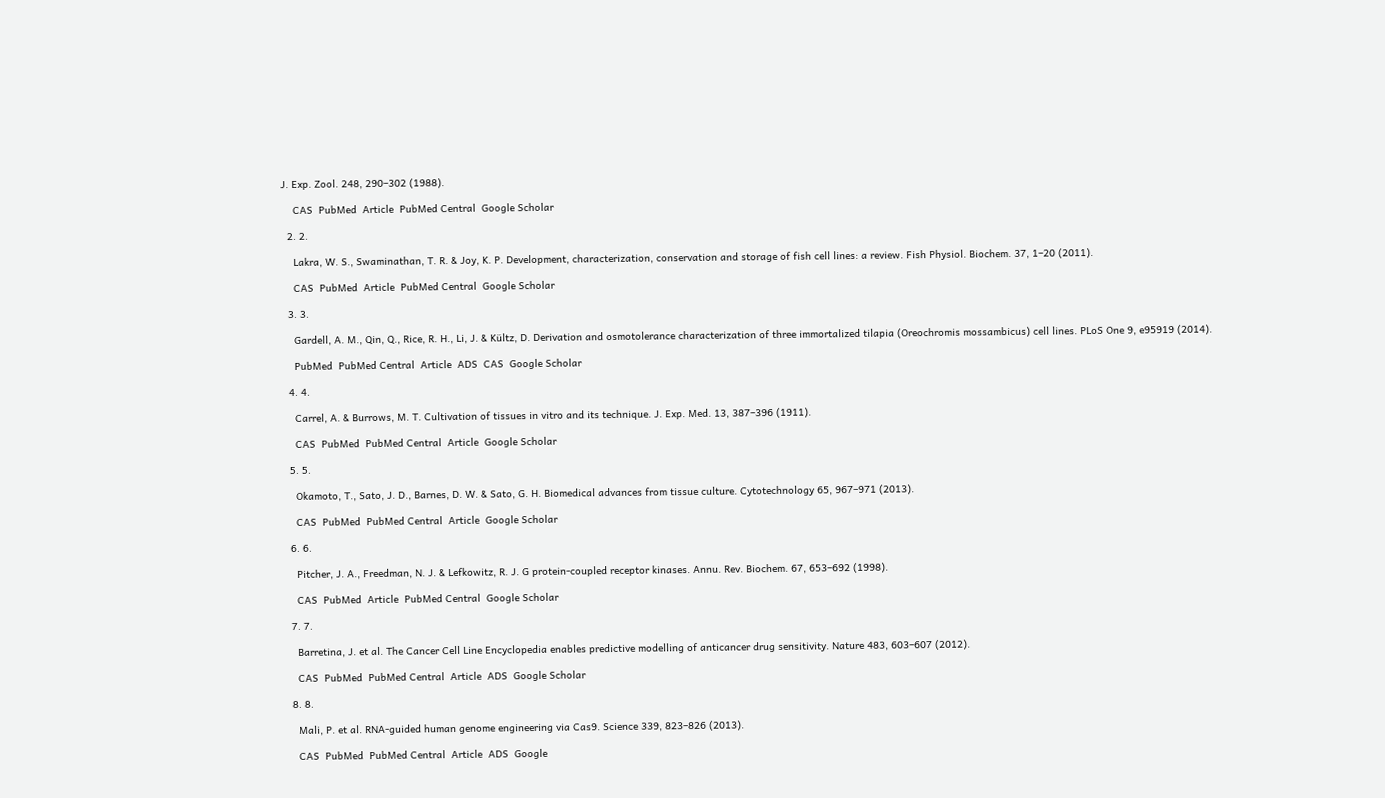J. Exp. Zool. 248, 290–302 (1988).

    CAS  PubMed  Article  PubMed Central  Google Scholar

  2. 2.

    Lakra, W. S., Swaminathan, T. R. & Joy, K. P. Development, characterization, conservation and storage of fish cell lines: a review. Fish Physiol. Biochem. 37, 1–20 (2011).

    CAS  PubMed  Article  PubMed Central  Google Scholar

  3. 3.

    Gardell, A. M., Qin, Q., Rice, R. H., Li, J. & Kültz, D. Derivation and osmotolerance characterization of three immortalized tilapia (Oreochromis mossambicus) cell lines. PLoS One 9, e95919 (2014).

    PubMed  PubMed Central  Article  ADS  CAS  Google Scholar

  4. 4.

    Carrel, A. & Burrows, M. T. Cultivation of tissues in vitro and its technique. J. Exp. Med. 13, 387–396 (1911).

    CAS  PubMed  PubMed Central  Article  Google Scholar

  5. 5.

    Okamoto, T., Sato, J. D., Barnes, D. W. & Sato, G. H. Biomedical advances from tissue culture. Cytotechnology 65, 967–971 (2013).

    CAS  PubMed  PubMed Central  Article  Google Scholar

  6. 6.

    Pitcher, J. A., Freedman, N. J. & Lefkowitz, R. J. G protein-coupled receptor kinases. Annu. Rev. Biochem. 67, 653–692 (1998).

    CAS  PubMed  Article  PubMed Central  Google Scholar

  7. 7.

    Barretina, J. et al. The Cancer Cell Line Encyclopedia enables predictive modelling of anticancer drug sensitivity. Nature 483, 603–607 (2012).

    CAS  PubMed  PubMed Central  Article  ADS  Google Scholar

  8. 8.

    Mali, P. et al. RNA-guided human genome engineering via Cas9. Science 339, 823–826 (2013).

    CAS  PubMed  PubMed Central  Article  ADS  Google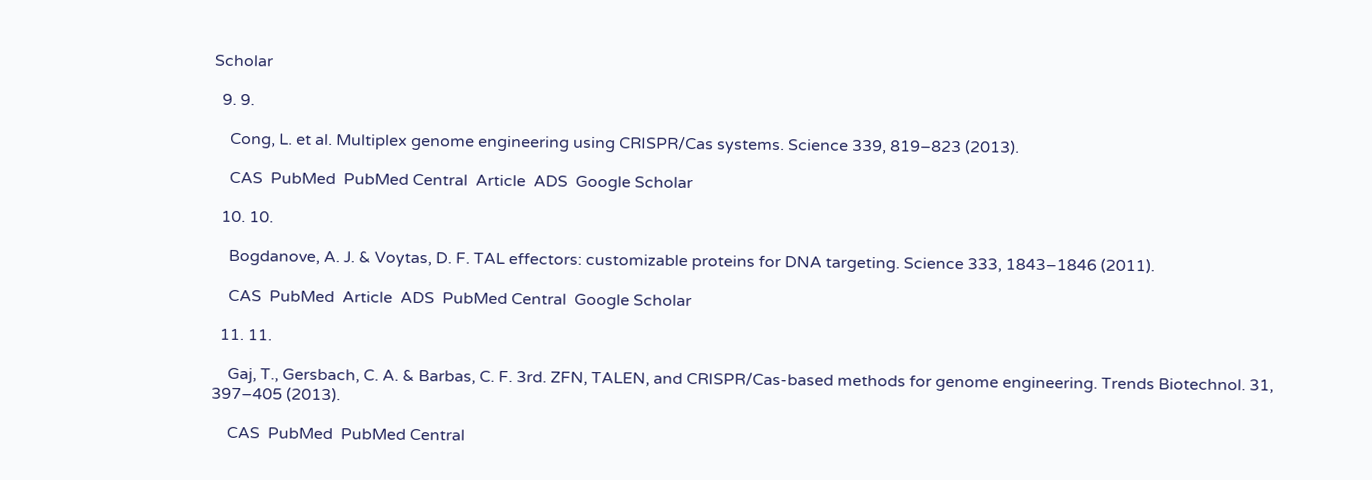Scholar

  9. 9.

    Cong, L. et al. Multiplex genome engineering using CRISPR/Cas systems. Science 339, 819–823 (2013).

    CAS  PubMed  PubMed Central  Article  ADS  Google Scholar

  10. 10.

    Bogdanove, A. J. & Voytas, D. F. TAL effectors: customizable proteins for DNA targeting. Science 333, 1843–1846 (2011).

    CAS  PubMed  Article  ADS  PubMed Central  Google Scholar

  11. 11.

    Gaj, T., Gersbach, C. A. & Barbas, C. F. 3rd. ZFN, TALEN, and CRISPR/Cas-based methods for genome engineering. Trends Biotechnol. 31, 397–405 (2013).

    CAS  PubMed  PubMed Central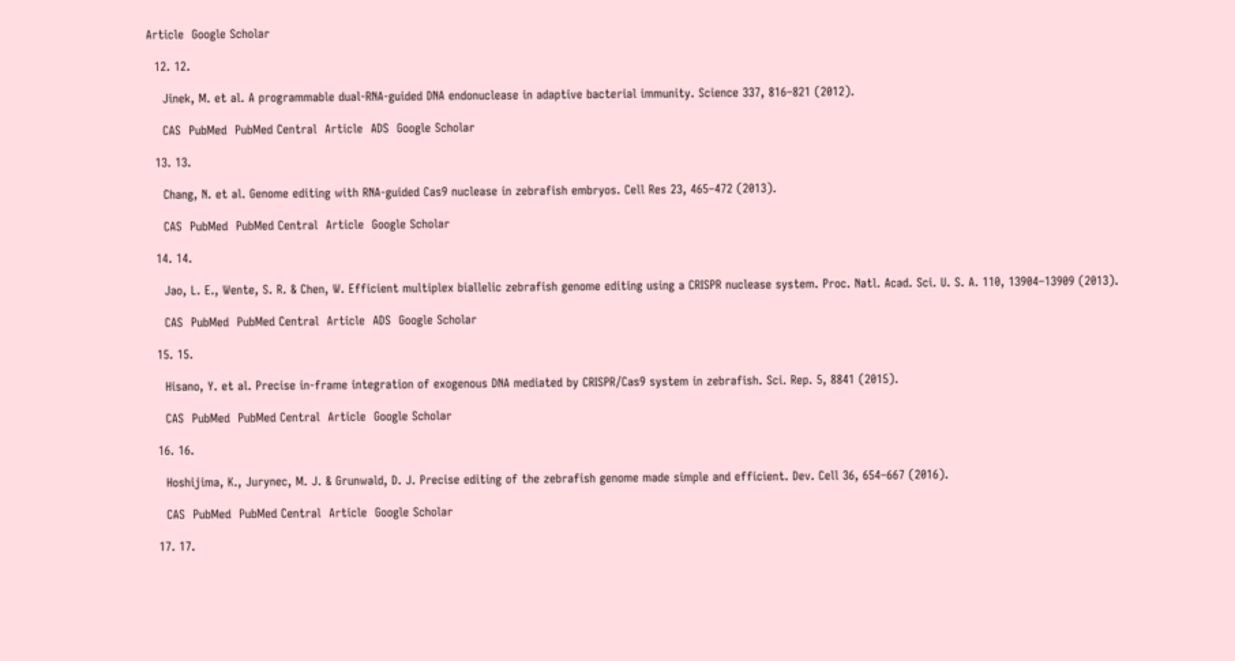Article  Google Scholar

  12. 12.

    Jinek, M. et al. A programmable dual-RNA-guided DNA endonuclease in adaptive bacterial immunity. Science 337, 816–821 (2012).

    CAS  PubMed  PubMed Central  Article  ADS  Google Scholar

  13. 13.

    Chang, N. et al. Genome editing with RNA-guided Cas9 nuclease in zebrafish embryos. Cell Res 23, 465–472 (2013).

    CAS  PubMed  PubMed Central  Article  Google Scholar

  14. 14.

    Jao, L. E., Wente, S. R. & Chen, W. Efficient multiplex biallelic zebrafish genome editing using a CRISPR nuclease system. Proc. Natl. Acad. Sci. U. S. A. 110, 13904–13909 (2013).

    CAS  PubMed  PubMed Central  Article  ADS  Google Scholar

  15. 15.

    Hisano, Y. et al. Precise in-frame integration of exogenous DNA mediated by CRISPR/Cas9 system in zebrafish. Sci. Rep. 5, 8841 (2015).

    CAS  PubMed  PubMed Central  Article  Google Scholar

  16. 16.

    Hoshijima, K., Jurynec, M. J. & Grunwald, D. J. Precise editing of the zebrafish genome made simple and efficient. Dev. Cell 36, 654–667 (2016).

    CAS  PubMed  PubMed Central  Article  Google Scholar

  17. 17.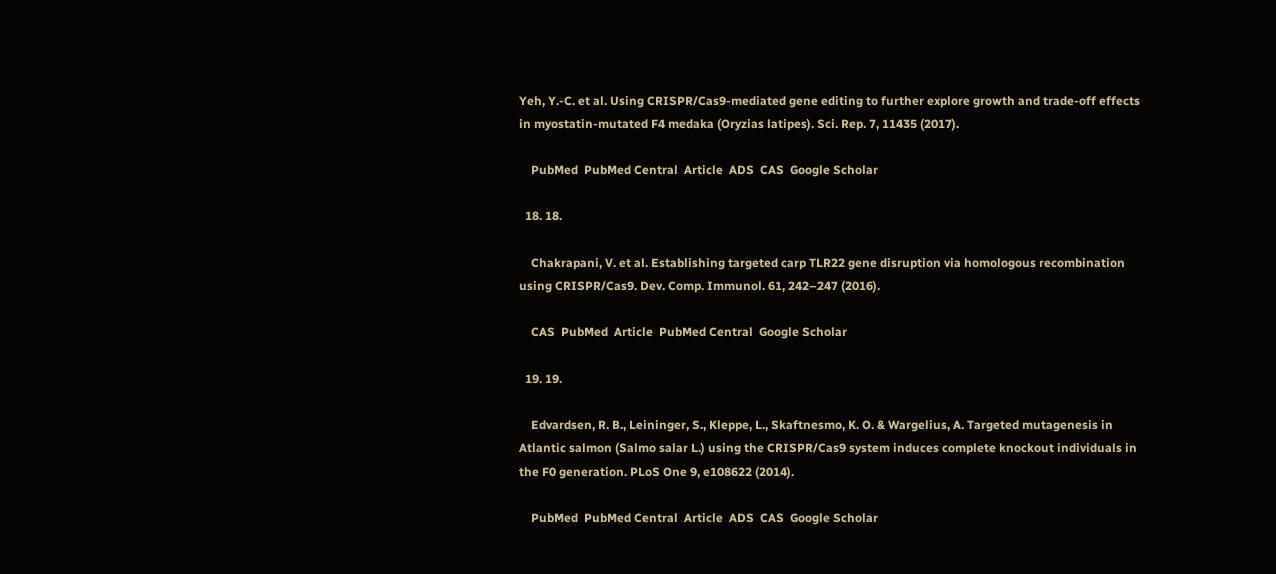Yeh, Y.-C. et al. Using CRISPR/Cas9-mediated gene editing to further explore growth and trade-off effects in myostatin-mutated F4 medaka (Oryzias latipes). Sci. Rep. 7, 11435 (2017).

    PubMed  PubMed Central  Article  ADS  CAS  Google Scholar

  18. 18.

    Chakrapani, V. et al. Establishing targeted carp TLR22 gene disruption via homologous recombination using CRISPR/Cas9. Dev. Comp. Immunol. 61, 242–247 (2016).

    CAS  PubMed  Article  PubMed Central  Google Scholar

  19. 19.

    Edvardsen, R. B., Leininger, S., Kleppe, L., Skaftnesmo, K. O. & Wargelius, A. Targeted mutagenesis in Atlantic salmon (Salmo salar L.) using the CRISPR/Cas9 system induces complete knockout individuals in the F0 generation. PLoS One 9, e108622 (2014).

    PubMed  PubMed Central  Article  ADS  CAS  Google Scholar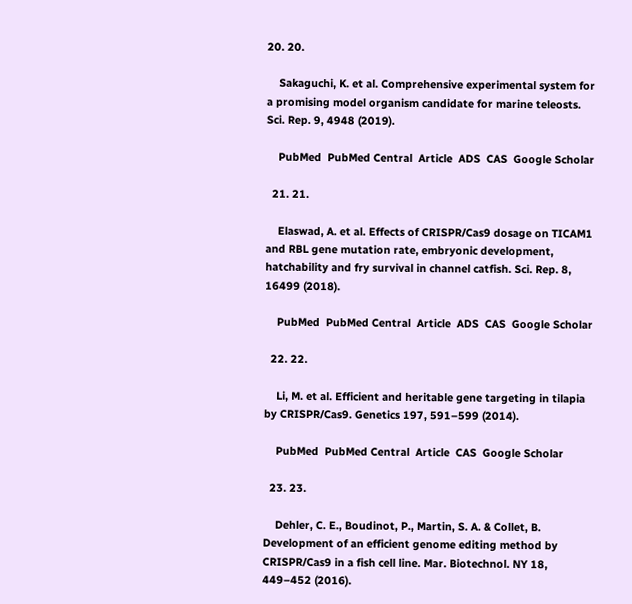20. 20.

    Sakaguchi, K. et al. Comprehensive experimental system for a promising model organism candidate for marine teleosts. Sci. Rep. 9, 4948 (2019).

    PubMed  PubMed Central  Article  ADS  CAS  Google Scholar

  21. 21.

    Elaswad, A. et al. Effects of CRISPR/Cas9 dosage on TICAM1 and RBL gene mutation rate, embryonic development, hatchability and fry survival in channel catfish. Sci. Rep. 8, 16499 (2018).

    PubMed  PubMed Central  Article  ADS  CAS  Google Scholar

  22. 22.

    Li, M. et al. Efficient and heritable gene targeting in tilapia by CRISPR/Cas9. Genetics 197, 591–599 (2014).

    PubMed  PubMed Central  Article  CAS  Google Scholar

  23. 23.

    Dehler, C. E., Boudinot, P., Martin, S. A. & Collet, B. Development of an efficient genome editing method by CRISPR/Cas9 in a fish cell line. Mar. Biotechnol. NY 18, 449–452 (2016).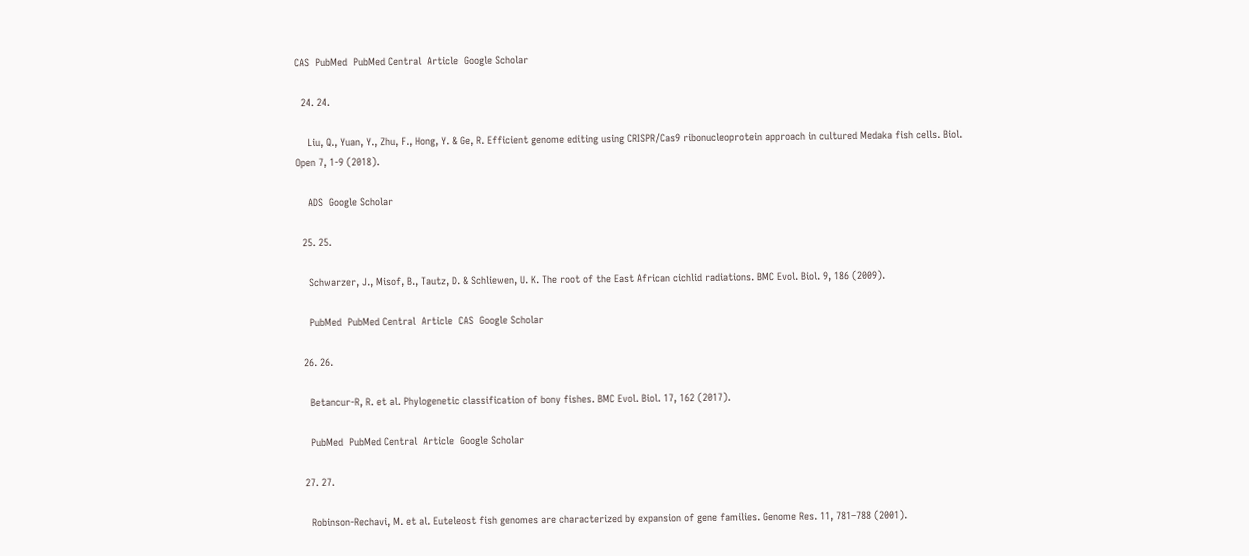CAS  PubMed  PubMed Central  Article  Google Scholar

  24. 24.

    Liu, Q., Yuan, Y., Zhu, F., Hong, Y. & Ge, R. Efficient genome editing using CRISPR/Cas9 ribonucleoprotein approach in cultured Medaka fish cells. Biol. Open 7, 1-9 (2018).

    ADS  Google Scholar

  25. 25.

    Schwarzer, J., Misof, B., Tautz, D. & Schliewen, U. K. The root of the East African cichlid radiations. BMC Evol. Biol. 9, 186 (2009).

    PubMed  PubMed Central  Article  CAS  Google Scholar

  26. 26.

    Betancur-R, R. et al. Phylogenetic classification of bony fishes. BMC Evol. Biol. 17, 162 (2017).

    PubMed  PubMed Central  Article  Google Scholar

  27. 27.

    Robinson-Rechavi, M. et al. Euteleost fish genomes are characterized by expansion of gene families. Genome Res. 11, 781–788 (2001).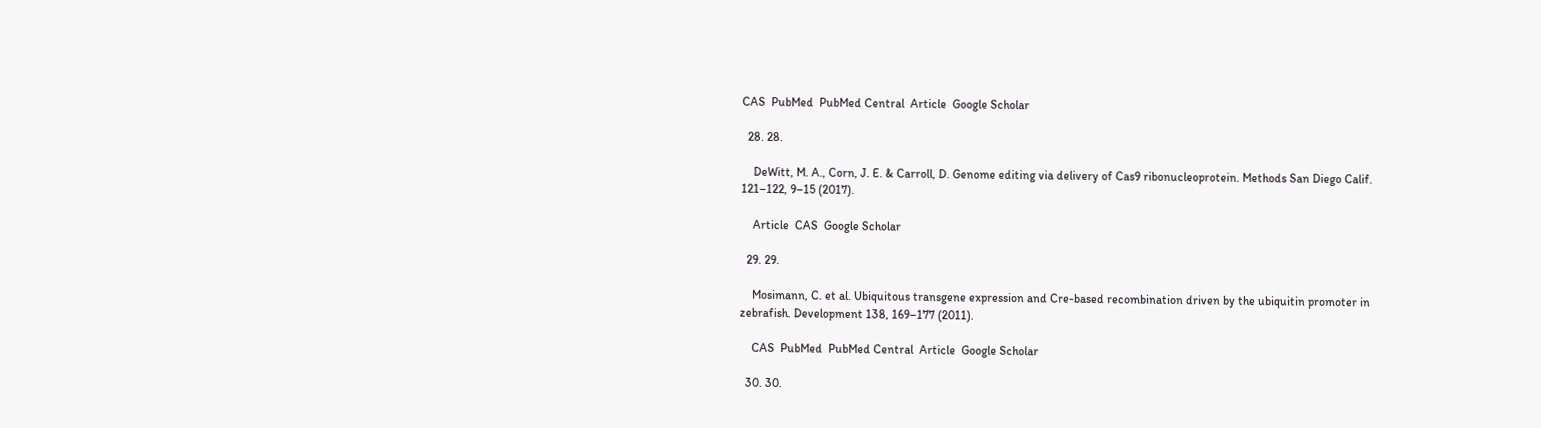CAS  PubMed  PubMed Central  Article  Google Scholar

  28. 28.

    DeWitt, M. A., Corn, J. E. & Carroll, D. Genome editing via delivery of Cas9 ribonucleoprotein. Methods San Diego Calif. 121–122, 9–15 (2017).

    Article  CAS  Google Scholar

  29. 29.

    Mosimann, C. et al. Ubiquitous transgene expression and Cre-based recombination driven by the ubiquitin promoter in zebrafish. Development 138, 169–177 (2011).

    CAS  PubMed  PubMed Central  Article  Google Scholar

  30. 30.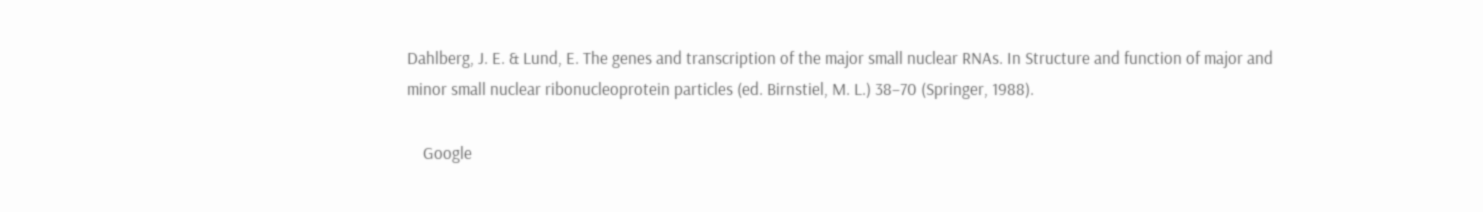Dahlberg, J. E. & Lund, E. The genes and transcription of the major small nuclear RNAs. In Structure and function of major and minor small nuclear ribonucleoprotein particles (ed. Birnstiel, M. L.) 38–70 (Springer, 1988).

    Google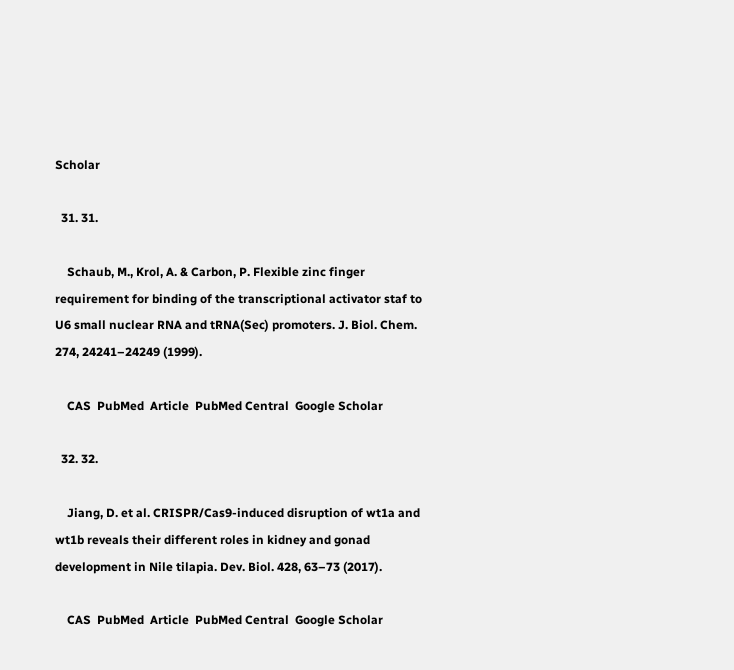Scholar

  31. 31.

    Schaub, M., Krol, A. & Carbon, P. Flexible zinc finger requirement for binding of the transcriptional activator staf to U6 small nuclear RNA and tRNA(Sec) promoters. J. Biol. Chem. 274, 24241–24249 (1999).

    CAS  PubMed  Article  PubMed Central  Google Scholar

  32. 32.

    Jiang, D. et al. CRISPR/Cas9-induced disruption of wt1a and wt1b reveals their different roles in kidney and gonad development in Nile tilapia. Dev. Biol. 428, 63–73 (2017).

    CAS  PubMed  Article  PubMed Central  Google Scholar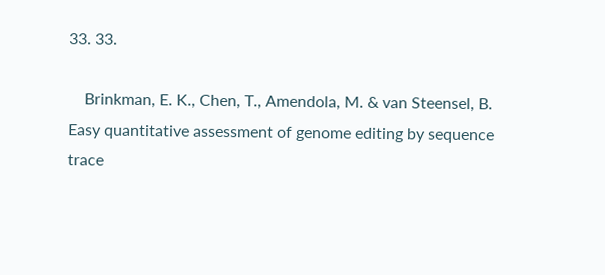33. 33.

    Brinkman, E. K., Chen, T., Amendola, M. & van Steensel, B. Easy quantitative assessment of genome editing by sequence trace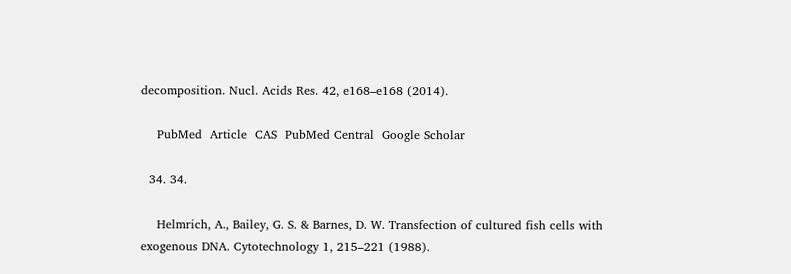decomposition. Nucl. Acids Res. 42, e168–e168 (2014).

    PubMed  Article  CAS  PubMed Central  Google Scholar

  34. 34.

    Helmrich, A., Bailey, G. S. & Barnes, D. W. Transfection of cultured fish cells with exogenous DNA. Cytotechnology 1, 215–221 (1988).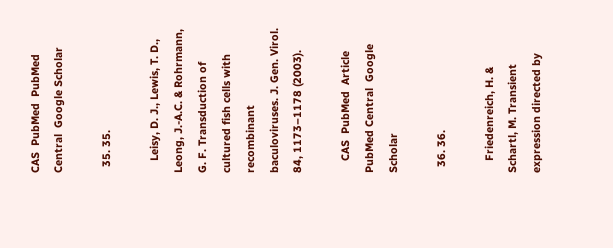CAS  PubMed  PubMed Central  Google Scholar

  35. 35.

    Leisy, D. J., Lewis, T. D., Leong, J.-A.C. & Rohrmann, G. F. Transduction of cultured fish cells with recombinant baculoviruses. J. Gen. Virol. 84, 1173–1178 (2003).

    CAS  PubMed  Article  PubMed Central  Google Scholar

  36. 36.

    Friedenreich, H. & Schartl, M. Transient expression directed by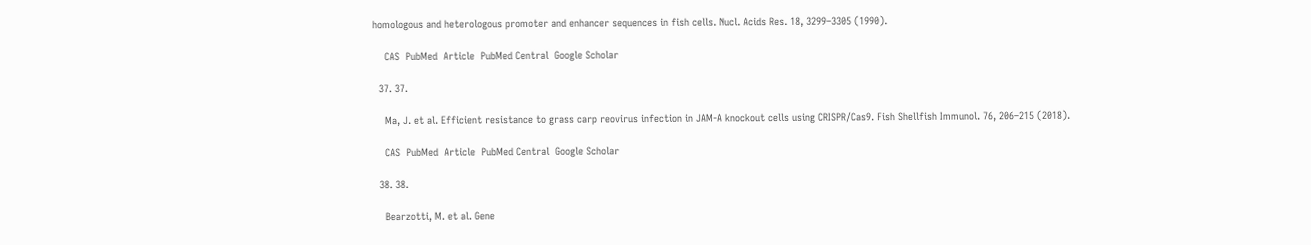homologous and heterologous promoter and enhancer sequences in fish cells. Nucl. Acids Res. 18, 3299–3305 (1990).

    CAS  PubMed  Article  PubMed Central  Google Scholar

  37. 37.

    Ma, J. et al. Efficient resistance to grass carp reovirus infection in JAM-A knockout cells using CRISPR/Cas9. Fish Shellfish Immunol. 76, 206–215 (2018).

    CAS  PubMed  Article  PubMed Central  Google Scholar

  38. 38.

    Bearzotti, M. et al. Gene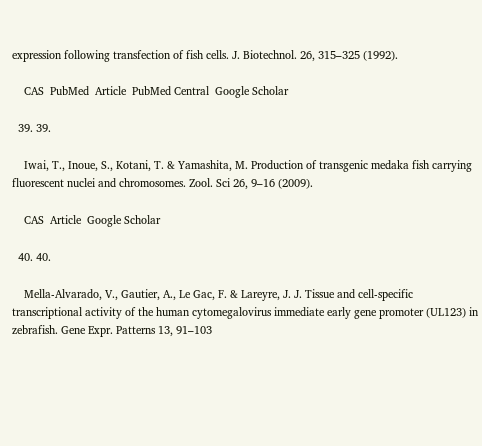expression following transfection of fish cells. J. Biotechnol. 26, 315–325 (1992).

    CAS  PubMed  Article  PubMed Central  Google Scholar

  39. 39.

    Iwai, T., Inoue, S., Kotani, T. & Yamashita, M. Production of transgenic medaka fish carrying fluorescent nuclei and chromosomes. Zool. Sci 26, 9–16 (2009).

    CAS  Article  Google Scholar

  40. 40.

    Mella-Alvarado, V., Gautier, A., Le Gac, F. & Lareyre, J. J. Tissue and cell-specific transcriptional activity of the human cytomegalovirus immediate early gene promoter (UL123) in zebrafish. Gene Expr. Patterns 13, 91–103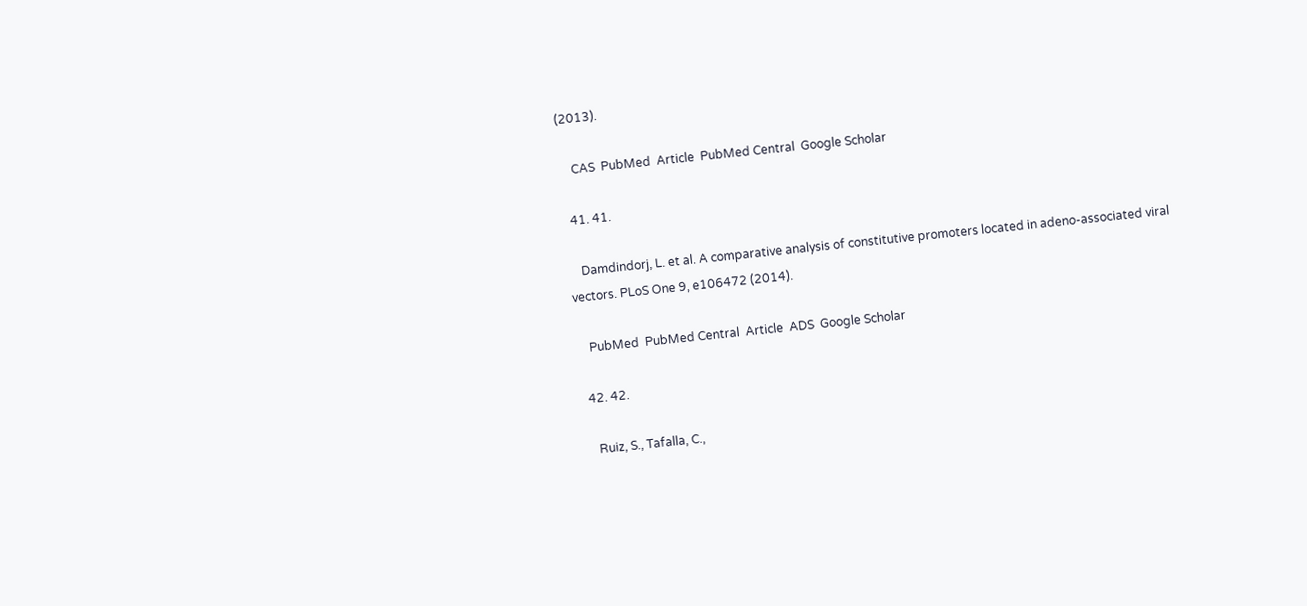(2013).

    CAS  PubMed  Article  PubMed Central  Google Scholar

  41. 41.

    Damdindorj, L. et al. A comparative analysis of constitutive promoters located in adeno-associated viral vectors. PLoS One 9, e106472 (2014).

    PubMed  PubMed Central  Article  ADS  Google Scholar

  42. 42.

    Ruiz, S., Tafalla, C.,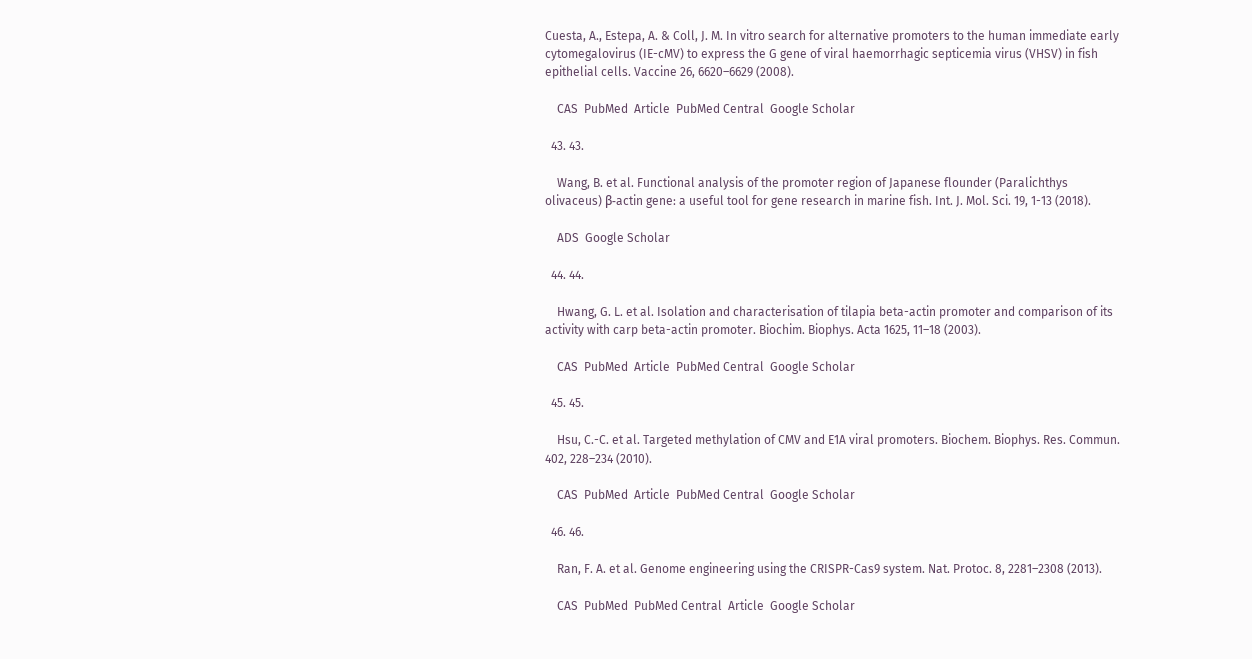Cuesta, A., Estepa, A. & Coll, J. M. In vitro search for alternative promoters to the human immediate early cytomegalovirus (IE-cMV) to express the G gene of viral haemorrhagic septicemia virus (VHSV) in fish epithelial cells. Vaccine 26, 6620–6629 (2008).

    CAS  PubMed  Article  PubMed Central  Google Scholar

  43. 43.

    Wang, B. et al. Functional analysis of the promoter region of Japanese flounder (Paralichthys olivaceus) β-actin gene: a useful tool for gene research in marine fish. Int. J. Mol. Sci. 19, 1-13 (2018).

    ADS  Google Scholar

  44. 44.

    Hwang, G. L. et al. Isolation and characterisation of tilapia beta-actin promoter and comparison of its activity with carp beta-actin promoter. Biochim. Biophys. Acta 1625, 11–18 (2003).

    CAS  PubMed  Article  PubMed Central  Google Scholar

  45. 45.

    Hsu, C.-C. et al. Targeted methylation of CMV and E1A viral promoters. Biochem. Biophys. Res. Commun. 402, 228–234 (2010).

    CAS  PubMed  Article  PubMed Central  Google Scholar

  46. 46.

    Ran, F. A. et al. Genome engineering using the CRISPR-Cas9 system. Nat. Protoc. 8, 2281–2308 (2013).

    CAS  PubMed  PubMed Central  Article  Google Scholar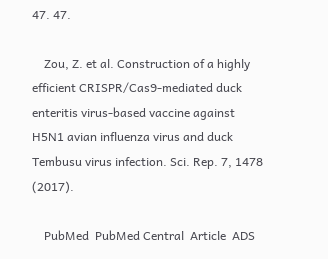47. 47.

    Zou, Z. et al. Construction of a highly efficient CRISPR/Cas9-mediated duck enteritis virus-based vaccine against H5N1 avian influenza virus and duck Tembusu virus infection. Sci. Rep. 7, 1478 (2017).

    PubMed  PubMed Central  Article  ADS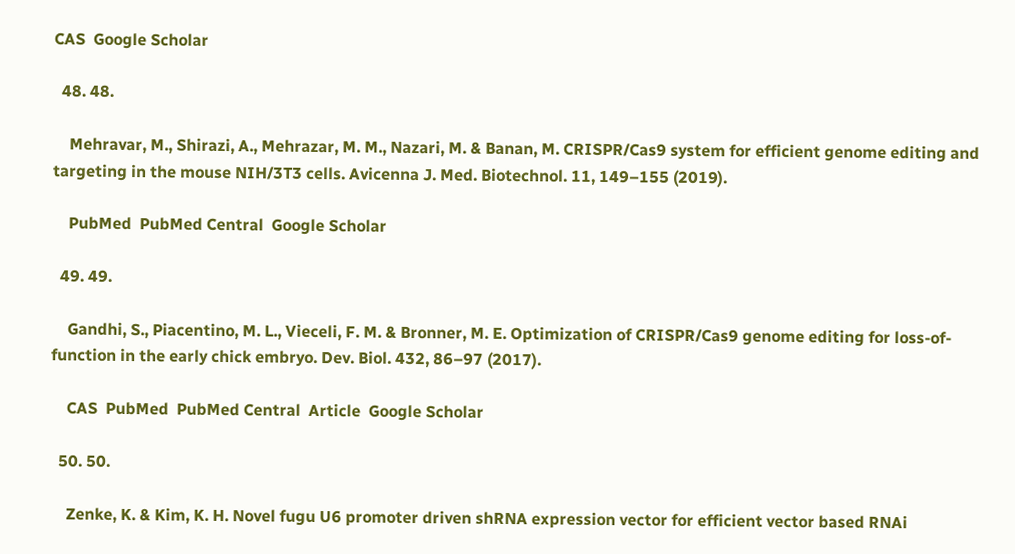CAS  Google Scholar

  48. 48.

    Mehravar, M., Shirazi, A., Mehrazar, M. M., Nazari, M. & Banan, M. CRISPR/Cas9 system for efficient genome editing and targeting in the mouse NIH/3T3 cells. Avicenna J. Med. Biotechnol. 11, 149–155 (2019).

    PubMed  PubMed Central  Google Scholar

  49. 49.

    Gandhi, S., Piacentino, M. L., Vieceli, F. M. & Bronner, M. E. Optimization of CRISPR/Cas9 genome editing for loss-of-function in the early chick embryo. Dev. Biol. 432, 86–97 (2017).

    CAS  PubMed  PubMed Central  Article  Google Scholar

  50. 50.

    Zenke, K. & Kim, K. H. Novel fugu U6 promoter driven shRNA expression vector for efficient vector based RNAi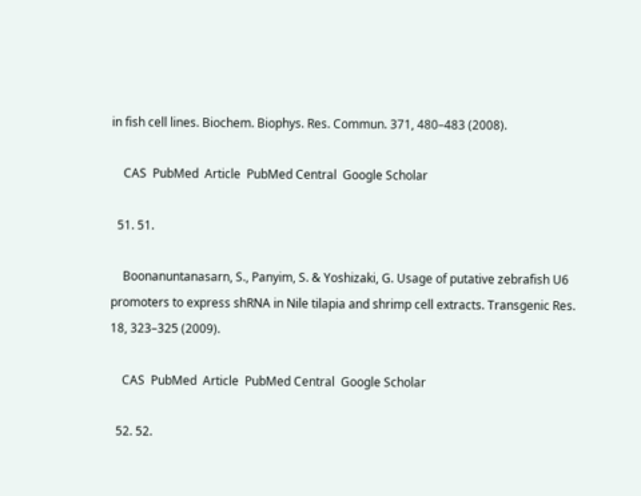in fish cell lines. Biochem. Biophys. Res. Commun. 371, 480–483 (2008).

    CAS  PubMed  Article  PubMed Central  Google Scholar

  51. 51.

    Boonanuntanasarn, S., Panyim, S. & Yoshizaki, G. Usage of putative zebrafish U6 promoters to express shRNA in Nile tilapia and shrimp cell extracts. Transgenic Res. 18, 323–325 (2009).

    CAS  PubMed  Article  PubMed Central  Google Scholar

  52. 52.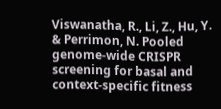Viswanatha, R., Li, Z., Hu, Y. & Perrimon, N. Pooled genome-wide CRISPR screening for basal and context-specific fitness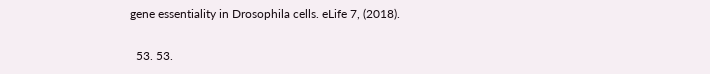gene essentiality in Drosophila cells. eLife 7, (2018).

  53. 53.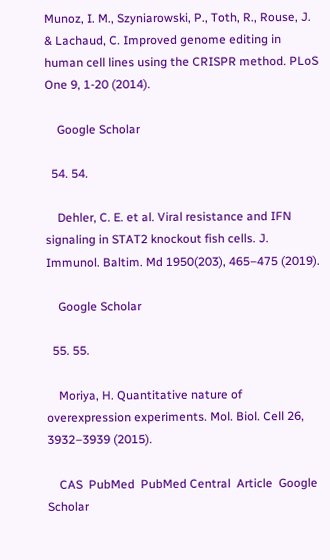Munoz, I. M., Szyniarowski, P., Toth, R., Rouse, J. & Lachaud, C. Improved genome editing in human cell lines using the CRISPR method. PLoS One 9, 1-20 (2014).

    Google Scholar

  54. 54.

    Dehler, C. E. et al. Viral resistance and IFN signaling in STAT2 knockout fish cells. J. Immunol. Baltim. Md 1950(203), 465–475 (2019).

    Google Scholar

  55. 55.

    Moriya, H. Quantitative nature of overexpression experiments. Mol. Biol. Cell 26, 3932–3939 (2015).

    CAS  PubMed  PubMed Central  Article  Google Scholar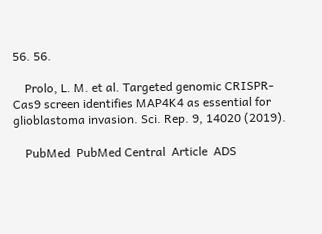56. 56.

    Prolo, L. M. et al. Targeted genomic CRISPR-Cas9 screen identifies MAP4K4 as essential for glioblastoma invasion. Sci. Rep. 9, 14020 (2019).

    PubMed  PubMed Central  Article  ADS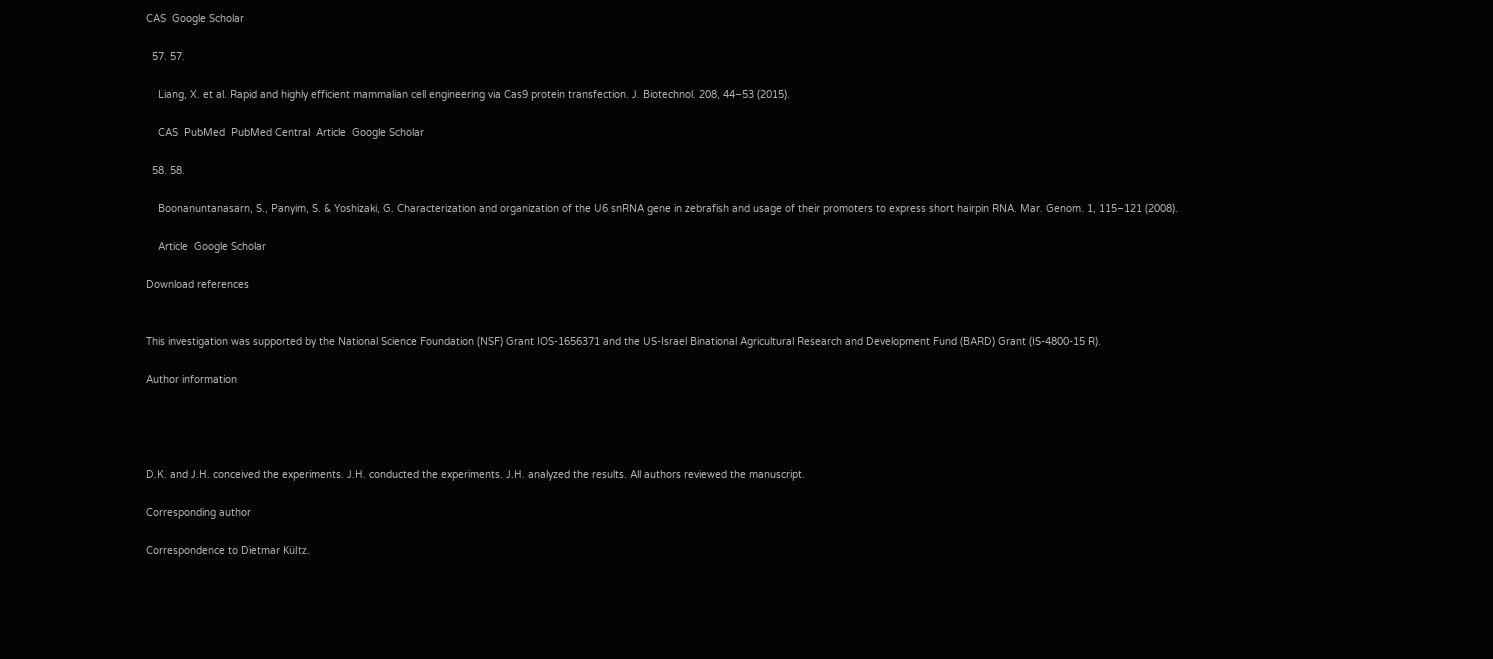CAS  Google Scholar

  57. 57.

    Liang, X. et al. Rapid and highly efficient mammalian cell engineering via Cas9 protein transfection. J. Biotechnol. 208, 44–53 (2015).

    CAS  PubMed  PubMed Central  Article  Google Scholar

  58. 58.

    Boonanuntanasarn, S., Panyim, S. & Yoshizaki, G. Characterization and organization of the U6 snRNA gene in zebrafish and usage of their promoters to express short hairpin RNA. Mar. Genom. 1, 115–121 (2008).

    Article  Google Scholar

Download references


This investigation was supported by the National Science Foundation (NSF) Grant IOS-1656371 and the US-Israel Binational Agricultural Research and Development Fund (BARD) Grant (IS-4800-15 R).

Author information




D.K. and J.H. conceived the experiments. J.H. conducted the experiments. J.H. analyzed the results. All authors reviewed the manuscript.

Corresponding author

Correspondence to Dietmar Kültz.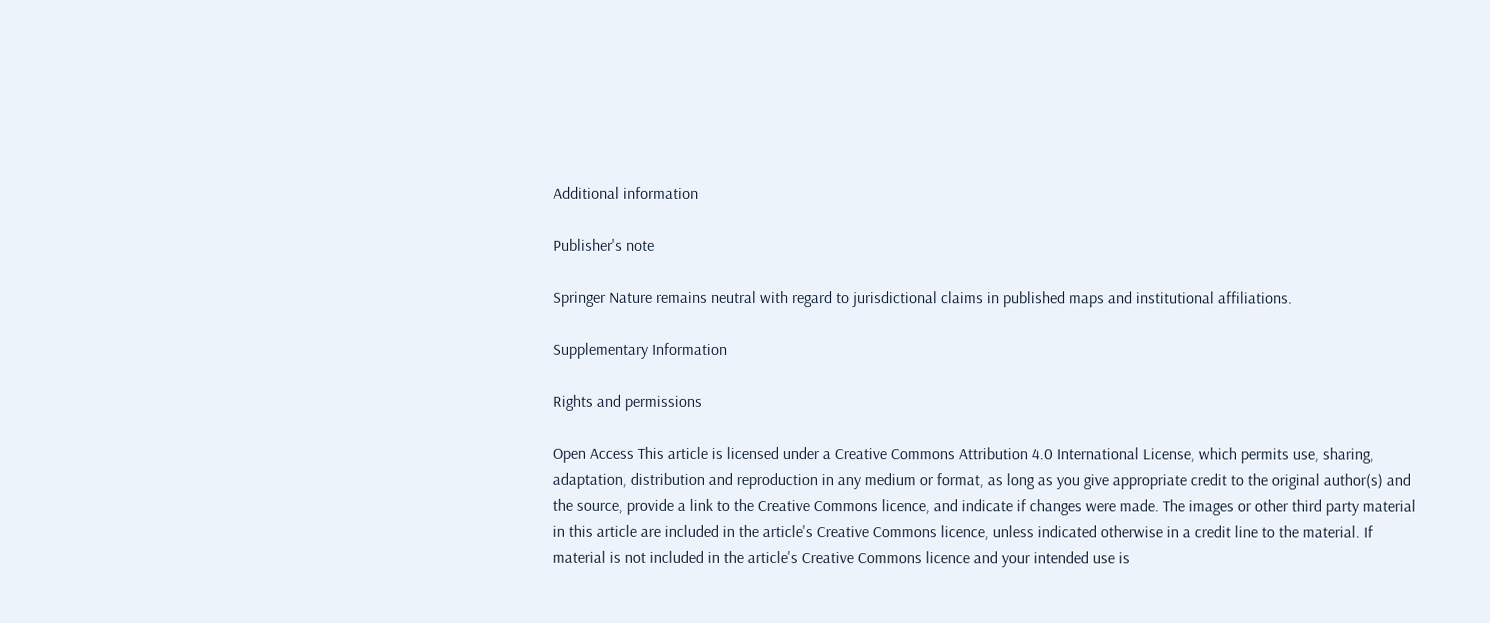Additional information

Publisher's note

Springer Nature remains neutral with regard to jurisdictional claims in published maps and institutional affiliations.

Supplementary Information

Rights and permissions

Open Access This article is licensed under a Creative Commons Attribution 4.0 International License, which permits use, sharing, adaptation, distribution and reproduction in any medium or format, as long as you give appropriate credit to the original author(s) and the source, provide a link to the Creative Commons licence, and indicate if changes were made. The images or other third party material in this article are included in the article's Creative Commons licence, unless indicated otherwise in a credit line to the material. If material is not included in the article's Creative Commons licence and your intended use is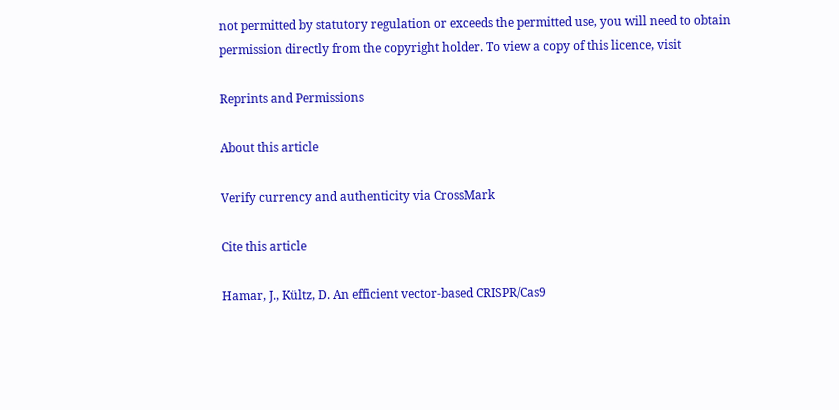not permitted by statutory regulation or exceeds the permitted use, you will need to obtain permission directly from the copyright holder. To view a copy of this licence, visit

Reprints and Permissions

About this article

Verify currency and authenticity via CrossMark

Cite this article

Hamar, J., Kültz, D. An efficient vector-based CRISPR/Cas9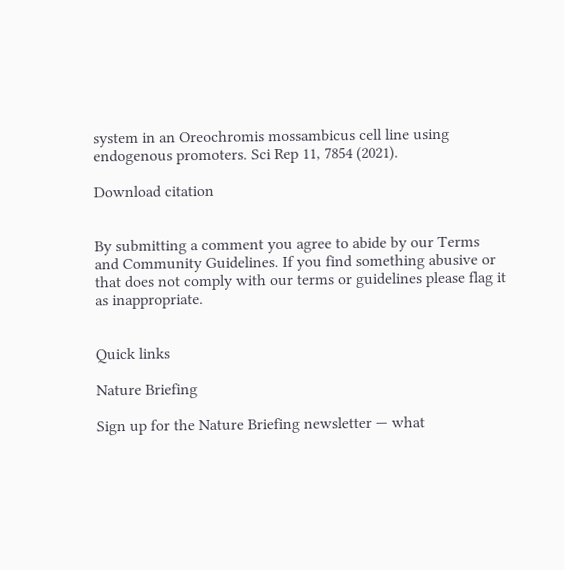system in an Oreochromis mossambicus cell line using endogenous promoters. Sci Rep 11, 7854 (2021).

Download citation


By submitting a comment you agree to abide by our Terms and Community Guidelines. If you find something abusive or that does not comply with our terms or guidelines please flag it as inappropriate.


Quick links

Nature Briefing

Sign up for the Nature Briefing newsletter — what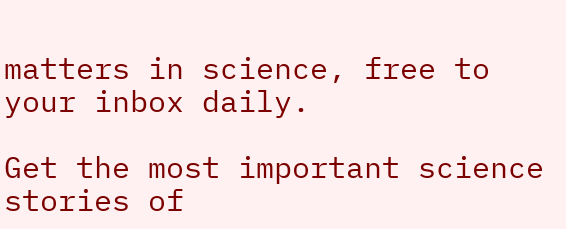matters in science, free to your inbox daily.

Get the most important science stories of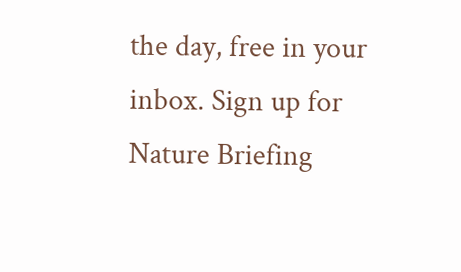the day, free in your inbox. Sign up for Nature Briefing